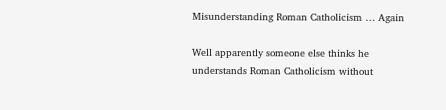Misunderstanding Roman Catholicism … Again

Well apparently someone else thinks he understands Roman Catholicism without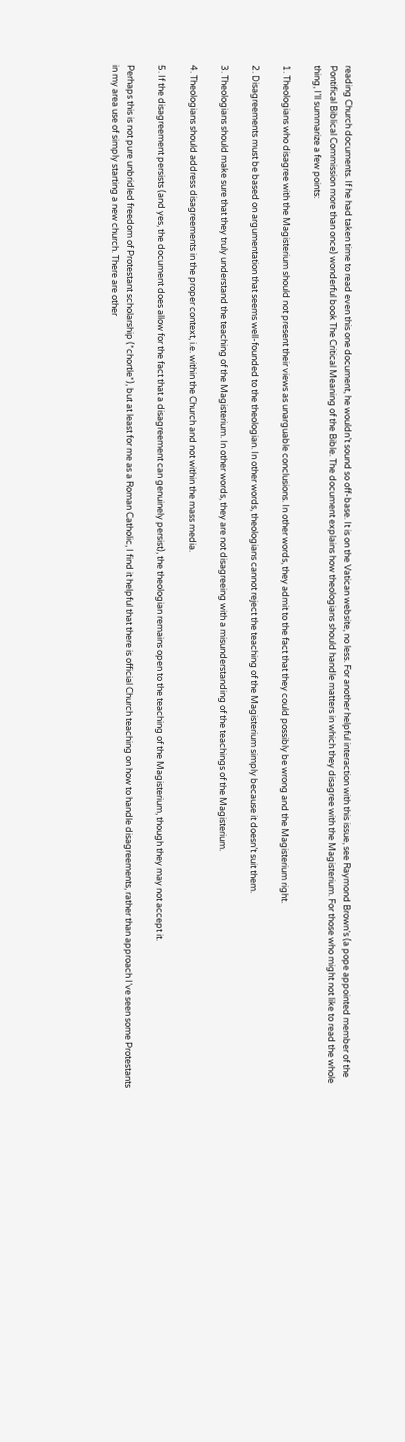reading Church documents. If he had taken time to read even this one document, he wouldn’t sound so off-base. It is on the Vatican website, no less. For another helpful interaction with this issue, see Raymond Brown’s (a pope appointed member of the Pontifical Biblical Commission more than once) wonderful book The Critical Meaning of the Bible. The document explains how theologians should handle matters in which they disagree with the Magisterium. For those who might not like to read the whole thing, I’ll summarize a few points:

1. Theologians who disagree with the Magisterium should not present their views as unarguable conclusions. In other words, they admit to the fact that they could possibly be wrong and the Magisterium right.

2. Disagreements must be based on argumentation that seems well-founded to the theologian. In other words, theologians cannot reject the teaching of the Magisterium simply because it doesn’t suit them.

3. Theologians should make sure that they truly understand the teaching of the Magisterium. In other words, they are not disagreeing with a misunderstanding of the teachings of the Magisterium.

4. Theologians should address disagreements in the proper context, i.e. within the Church and not within the mass media.

5. If the disagreement persists (and yes, the document does allow for the fact that a disagreement can genuinely persist), the theologian remains open to the teaching of the Magisterium, though they may not accept it.

Perhaps this is not pure unbridled freedom of Protestant scholarship (*chortle*), but at least for me as a Roman Catholic, I find it helpful that there is official Church teaching on how to handle disagreements, rather than approach I’ve seen some Protestants in my area use of simply starting a new church. There are other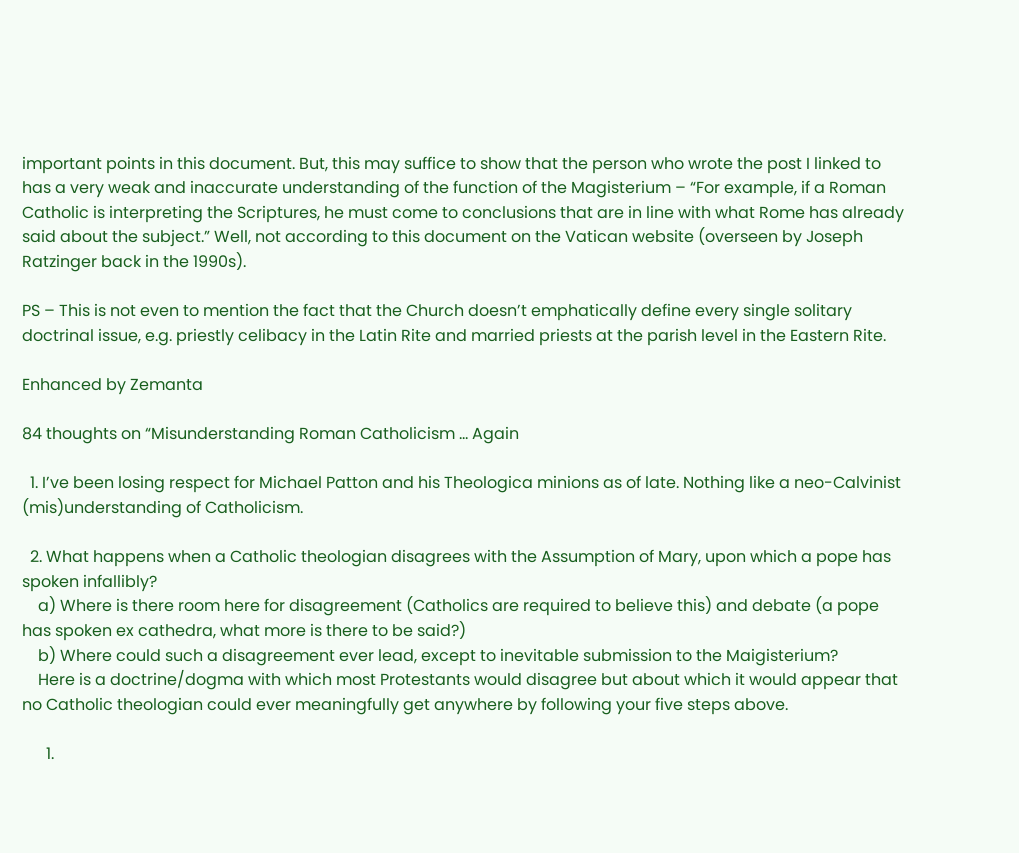important points in this document. But, this may suffice to show that the person who wrote the post I linked to has a very weak and inaccurate understanding of the function of the Magisterium – “For example, if a Roman Catholic is interpreting the Scriptures, he must come to conclusions that are in line with what Rome has already said about the subject.” Well, not according to this document on the Vatican website (overseen by Joseph Ratzinger back in the 1990s).

PS – This is not even to mention the fact that the Church doesn’t emphatically define every single solitary doctrinal issue, e.g. priestly celibacy in the Latin Rite and married priests at the parish level in the Eastern Rite.

Enhanced by Zemanta

84 thoughts on “Misunderstanding Roman Catholicism … Again

  1. I’ve been losing respect for Michael Patton and his Theologica minions as of late. Nothing like a neo-Calvinist (mis)understanding of Catholicism.

  2. What happens when a Catholic theologian disagrees with the Assumption of Mary, upon which a pope has spoken infallibly?
    a) Where is there room here for disagreement (Catholics are required to believe this) and debate (a pope has spoken ex cathedra, what more is there to be said?)
    b) Where could such a disagreement ever lead, except to inevitable submission to the Maigisterium?
    Here is a doctrine/dogma with which most Protestants would disagree but about which it would appear that no Catholic theologian could ever meaningfully get anywhere by following your five steps above.

      1.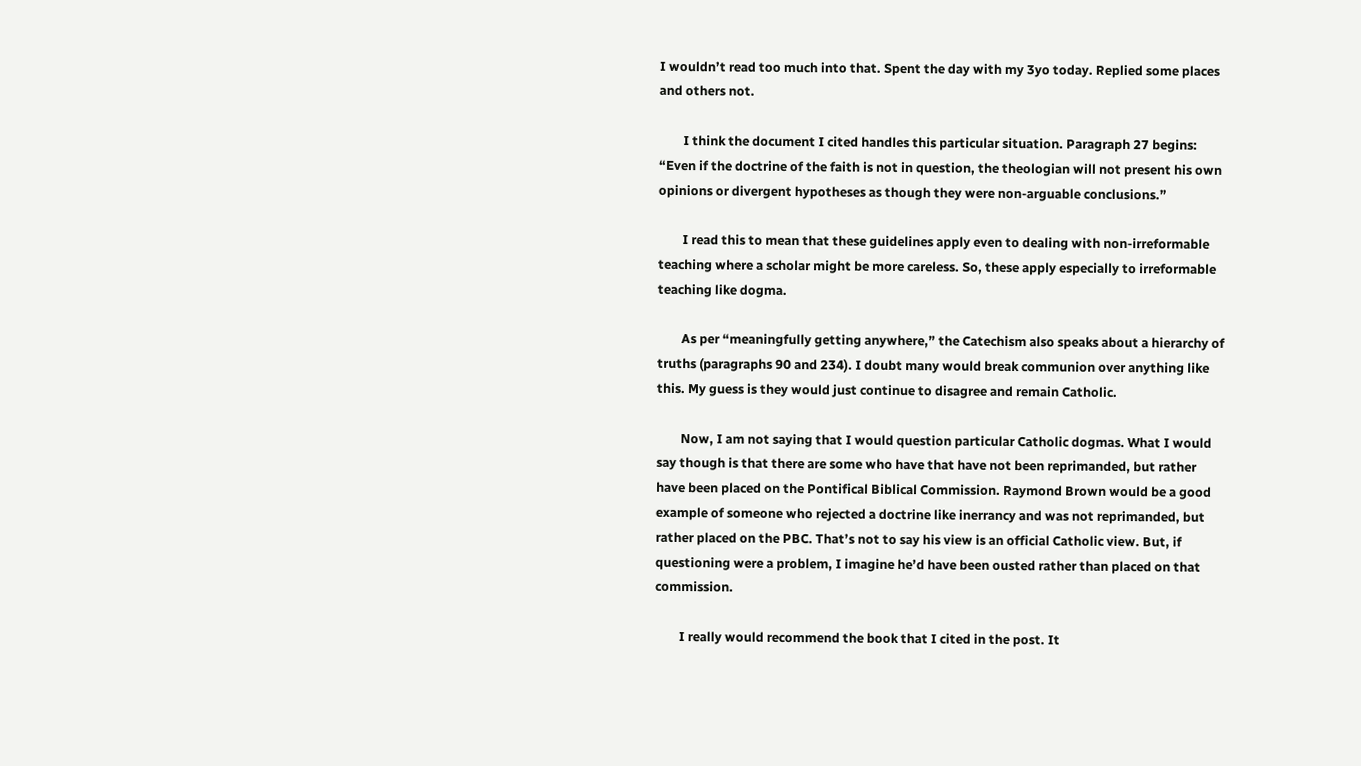I wouldn’t read too much into that. Spent the day with my 3yo today. Replied some places and others not.

        I think the document I cited handles this particular situation. Paragraph 27 begins: “Even if the doctrine of the faith is not in question, the theologian will not present his own opinions or divergent hypotheses as though they were non-arguable conclusions.”

        I read this to mean that these guidelines apply even to dealing with non-irreformable teaching where a scholar might be more careless. So, these apply especially to irreformable teaching like dogma.

        As per “meaningfully getting anywhere,” the Catechism also speaks about a hierarchy of truths (paragraphs 90 and 234). I doubt many would break communion over anything like this. My guess is they would just continue to disagree and remain Catholic.

        Now, I am not saying that I would question particular Catholic dogmas. What I would say though is that there are some who have that have not been reprimanded, but rather have been placed on the Pontifical Biblical Commission. Raymond Brown would be a good example of someone who rejected a doctrine like inerrancy and was not reprimanded, but rather placed on the PBC. That’s not to say his view is an official Catholic view. But, if questioning were a problem, I imagine he’d have been ousted rather than placed on that commission.

        I really would recommend the book that I cited in the post. It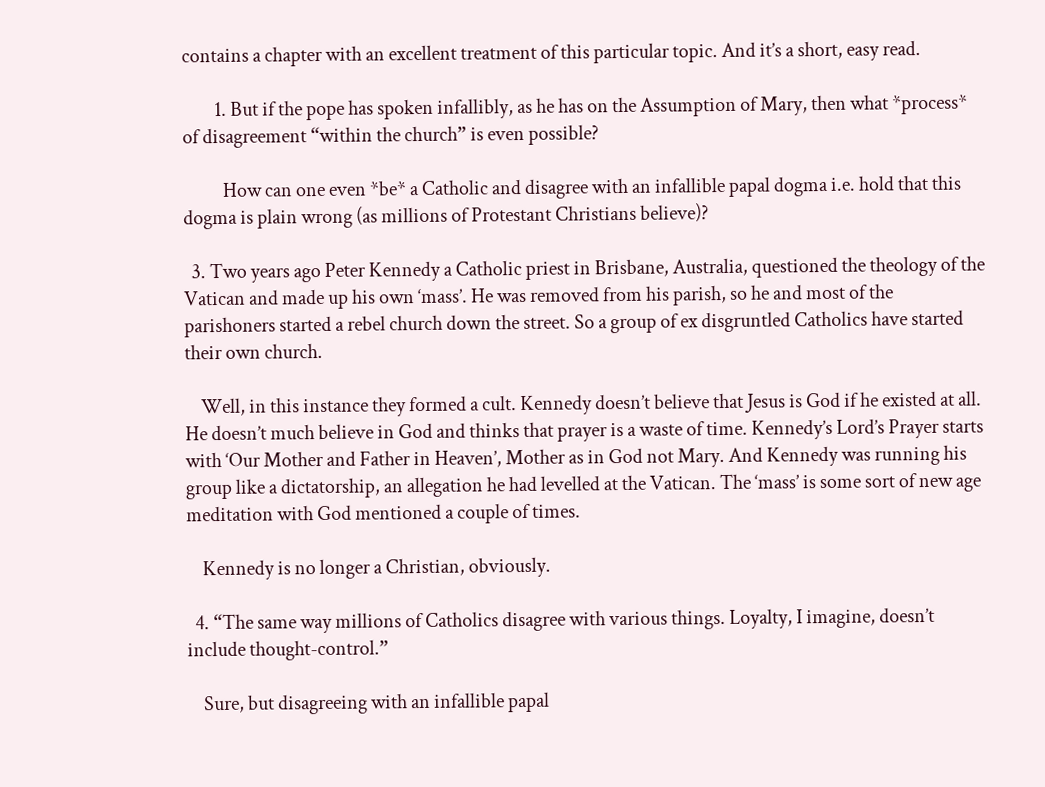contains a chapter with an excellent treatment of this particular topic. And it’s a short, easy read.

        1. But if the pope has spoken infallibly, as he has on the Assumption of Mary, then what *process* of disagreement “within the church” is even possible?

          How can one even *be* a Catholic and disagree with an infallible papal dogma i.e. hold that this dogma is plain wrong (as millions of Protestant Christians believe)?

  3. Two years ago Peter Kennedy a Catholic priest in Brisbane, Australia, questioned the theology of the Vatican and made up his own ‘mass’. He was removed from his parish, so he and most of the parishoners started a rebel church down the street. So a group of ex disgruntled Catholics have started their own church.

    Well, in this instance they formed a cult. Kennedy doesn’t believe that Jesus is God if he existed at all. He doesn’t much believe in God and thinks that prayer is a waste of time. Kennedy’s Lord’s Prayer starts with ‘Our Mother and Father in Heaven’, Mother as in God not Mary. And Kennedy was running his group like a dictatorship, an allegation he had levelled at the Vatican. The ‘mass’ is some sort of new age meditation with God mentioned a couple of times.

    Kennedy is no longer a Christian, obviously.

  4. “The same way millions of Catholics disagree with various things. Loyalty, I imagine, doesn’t include thought-control.”

    Sure, but disagreeing with an infallible papal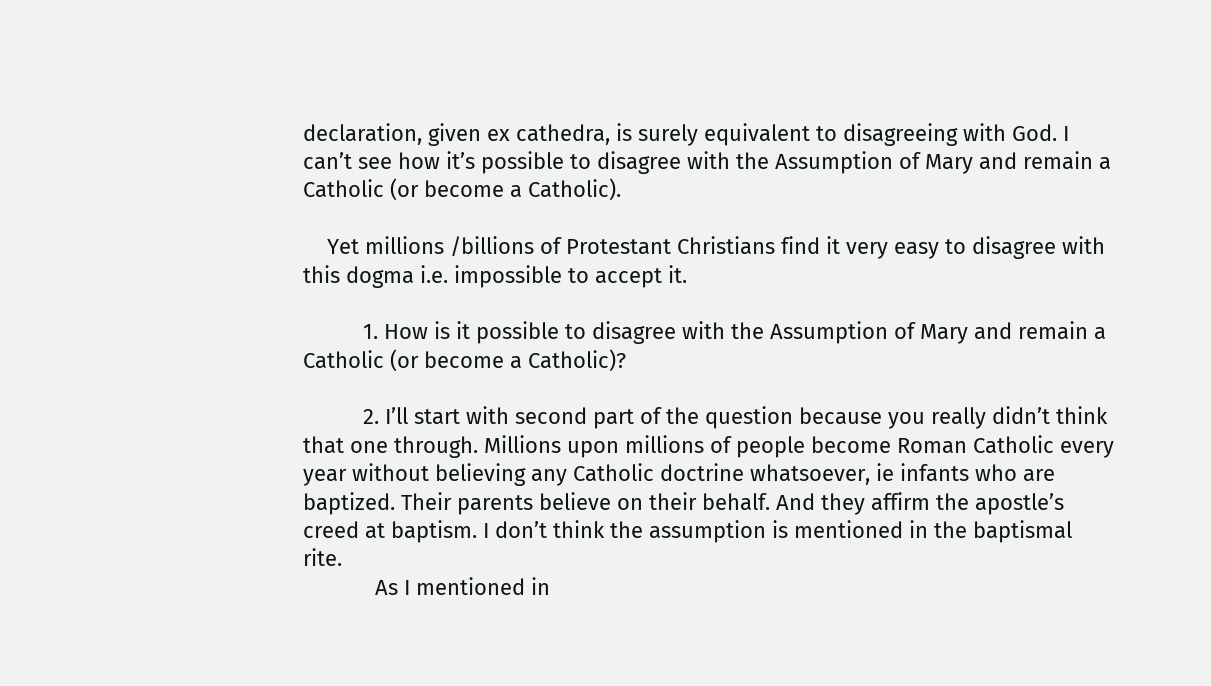declaration, given ex cathedra, is surely equivalent to disagreeing with God. I can’t see how it’s possible to disagree with the Assumption of Mary and remain a Catholic (or become a Catholic).

    Yet millions /billions of Protestant Christians find it very easy to disagree with this dogma i.e. impossible to accept it.

          1. How is it possible to disagree with the Assumption of Mary and remain a Catholic (or become a Catholic)?

          2. I’ll start with second part of the question because you really didn’t think that one through. Millions upon millions of people become Roman Catholic every year without believing any Catholic doctrine whatsoever, ie infants who are baptized. Their parents believe on their behalf. And they affirm the apostle’s creed at baptism. I don’t think the assumption is mentioned in the baptismal rite.
            As I mentioned in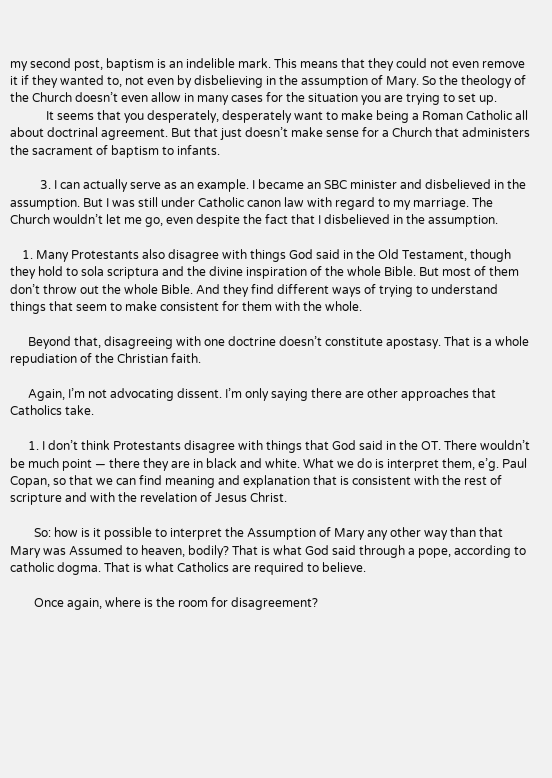my second post, baptism is an indelible mark. This means that they could not even remove it if they wanted to, not even by disbelieving in the assumption of Mary. So the theology of the Church doesn’t even allow in many cases for the situation you are trying to set up.
            It seems that you desperately, desperately want to make being a Roman Catholic all about doctrinal agreement. But that just doesn’t make sense for a Church that administers the sacrament of baptism to infants.

          3. I can actually serve as an example. I became an SBC minister and disbelieved in the assumption. But I was still under Catholic canon law with regard to my marriage. The Church wouldn’t let me go, even despite the fact that I disbelieved in the assumption.

    1. Many Protestants also disagree with things God said in the Old Testament, though they hold to sola scriptura and the divine inspiration of the whole Bible. But most of them don’t throw out the whole Bible. And they find different ways of trying to understand things that seem to make consistent for them with the whole.

      Beyond that, disagreeing with one doctrine doesn’t constitute apostasy. That is a whole repudiation of the Christian faith.

      Again, I’m not advocating dissent. I’m only saying there are other approaches that Catholics take.

      1. I don’t think Protestants disagree with things that God said in the OT. There wouldn’t be much point — there they are in black and white. What we do is interpret them, e’g. Paul Copan, so that we can find meaning and explanation that is consistent with the rest of scripture and with the revelation of Jesus Christ.

        So: how is it possible to interpret the Assumption of Mary any other way than that Mary was Assumed to heaven, bodily? That is what God said through a pope, according to catholic dogma. That is what Catholics are required to believe.

        Once again, where is the room for disagreement?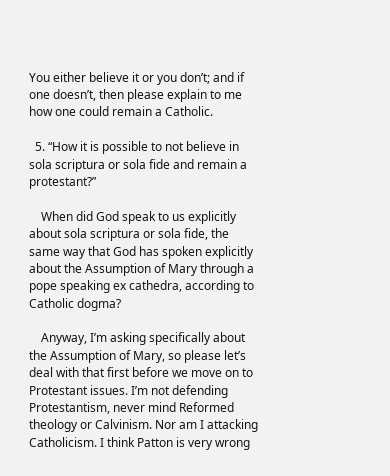You either believe it or you don’t; and if one doesn’t, then please explain to me how one could remain a Catholic.

  5. “How it is possible to not believe in sola scriptura or sola fide and remain a protestant?”

    When did God speak to us explicitly about sola scriptura or sola fide, the same way that God has spoken explicitly about the Assumption of Mary through a pope speaking ex cathedra, according to Catholic dogma?

    Anyway, I’m asking specifically about the Assumption of Mary, so please let’s deal with that first before we move on to Protestant issues. I’m not defending Protestantism, never mind Reformed theology or Calvinism. Nor am I attacking Catholicism. I think Patton is very wrong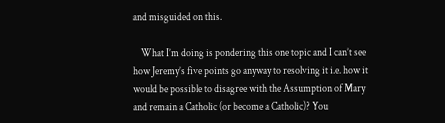and misguided on this.

    What I’m doing is pondering this one topic and I can’t see how Jeremy’s five points go anyway to resolving it i.e. how it would be possible to disagree with the Assumption of Mary and remain a Catholic (or become a Catholic)? You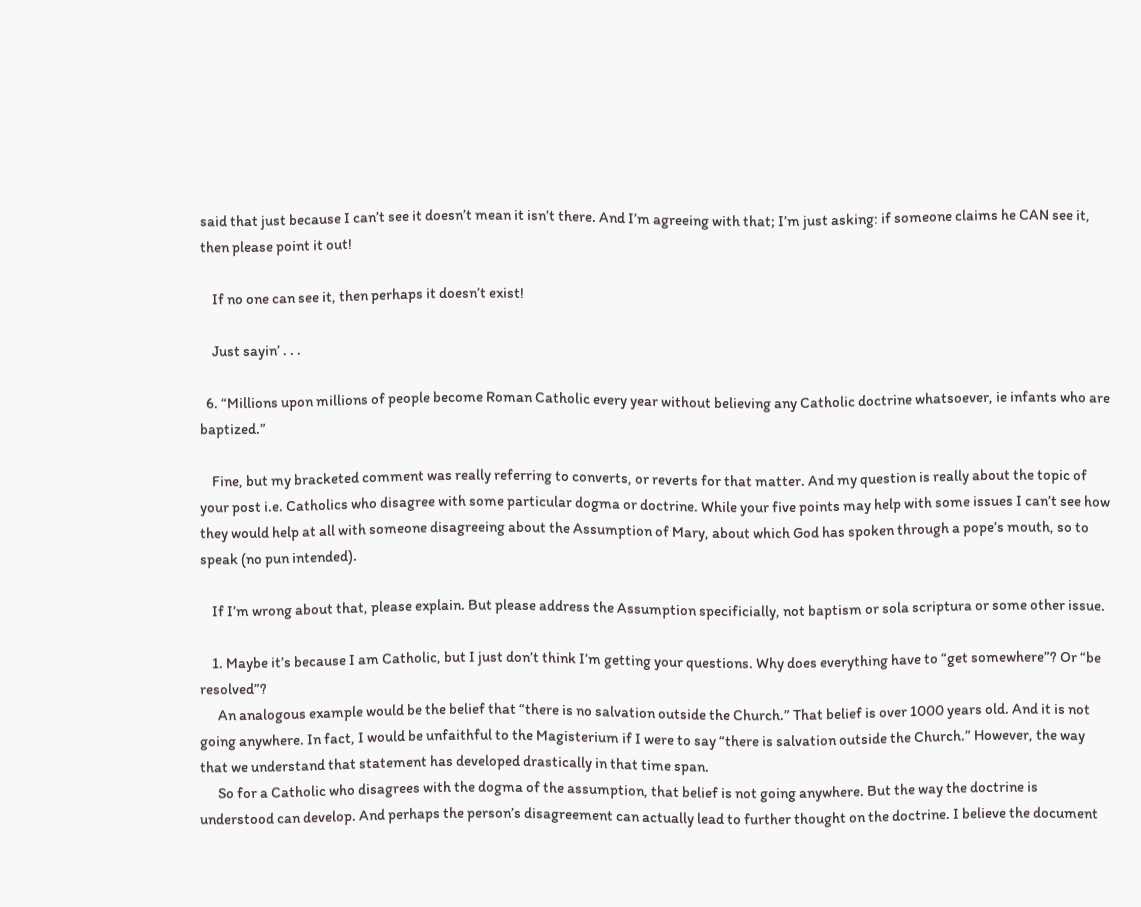said that just because I can’t see it doesn’t mean it isn’t there. And I’m agreeing with that; I’m just asking: if someone claims he CAN see it, then please point it out!

    If no one can see it, then perhaps it doesn’t exist!

    Just sayin’ . . .

  6. “Millions upon millions of people become Roman Catholic every year without believing any Catholic doctrine whatsoever, ie infants who are baptized.”

    Fine, but my bracketed comment was really referring to converts, or reverts for that matter. And my question is really about the topic of your post i.e. Catholics who disagree with some particular dogma or doctrine. While your five points may help with some issues I can’t see how they would help at all with someone disagreeing about the Assumption of Mary, about which God has spoken through a pope’s mouth, so to speak (no pun intended).

    If I’m wrong about that, please explain. But please address the Assumption specificially, not baptism or sola scriptura or some other issue.

    1. Maybe it’s because I am Catholic, but I just don’t think I’m getting your questions. Why does everything have to “get somewhere”? Or “be resolved”?
      An analogous example would be the belief that “there is no salvation outside the Church.” That belief is over 1000 years old. And it is not going anywhere. In fact, I would be unfaithful to the Magisterium if I were to say “there is salvation outside the Church.” However, the way that we understand that statement has developed drastically in that time span.
      So for a Catholic who disagrees with the dogma of the assumption, that belief is not going anywhere. But the way the doctrine is understood can develop. And perhaps the person’s disagreement can actually lead to further thought on the doctrine. I believe the document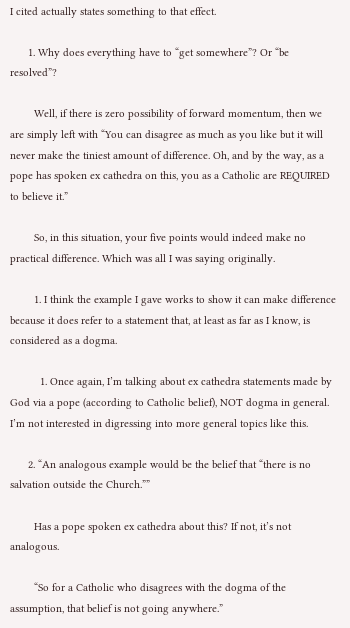I cited actually states something to that effect.

      1. Why does everything have to “get somewhere”? Or “be resolved”?

        Well, if there is zero possibility of forward momentum, then we are simply left with “You can disagree as much as you like but it will never make the tiniest amount of difference. Oh, and by the way, as a pope has spoken ex cathedra on this, you as a Catholic are REQUIRED to believe it.”

        So, in this situation, your five points would indeed make no practical difference. Which was all I was saying originally.

        1. I think the example I gave works to show it can make difference because it does refer to a statement that, at least as far as I know, is considered as a dogma.

          1. Once again, I’m talking about ex cathedra statements made by God via a pope (according to Catholic belief), NOT dogma in general. I’m not interested in digressing into more general topics like this.

      2. “An analogous example would be the belief that “there is no salvation outside the Church.””

        Has a pope spoken ex cathedra about this? If not, it’s not analogous.

        “So for a Catholic who disagrees with the dogma of the assumption, that belief is not going anywhere.”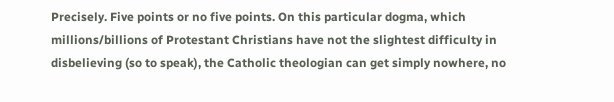Precisely. Five points or no five points. On this particular dogma, which millions/billions of Protestant Christians have not the slightest difficulty in disbelieving (so to speak), the Catholic theologian can get simply nowhere, no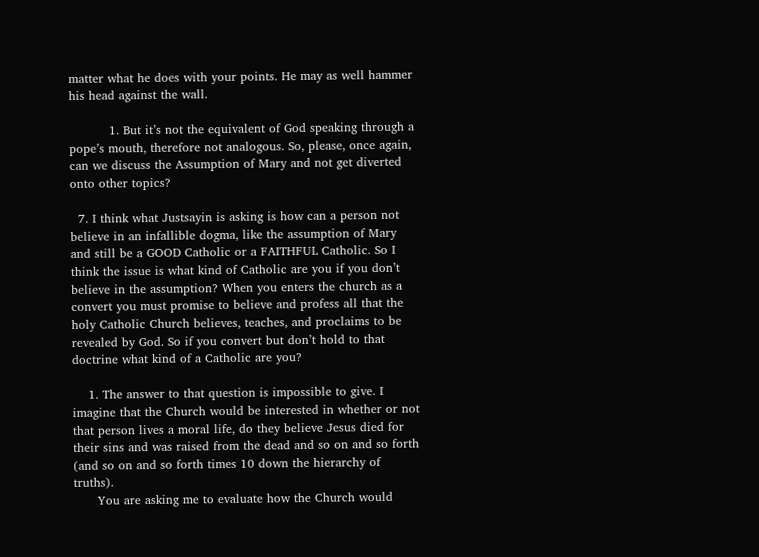matter what he does with your points. He may as well hammer his head against the wall.

          1. But it’s not the equivalent of God speaking through a pope’s mouth, therefore not analogous. So, please, once again, can we discuss the Assumption of Mary and not get diverted onto other topics?

  7. I think what Justsayin is asking is how can a person not believe in an infallible dogma, like the assumption of Mary and still be a GOOD Catholic or a FAITHFUL Catholic. So I think the issue is what kind of Catholic are you if you don’t believe in the assumption? When you enters the church as a convert you must promise to believe and profess all that the holy Catholic Church believes, teaches, and proclaims to be revealed by God. So if you convert but don’t hold to that doctrine what kind of a Catholic are you?

    1. The answer to that question is impossible to give. I imagine that the Church would be interested in whether or not that person lives a moral life, do they believe Jesus died for their sins and was raised from the dead and so on and so forth (and so on and so forth times 10 down the hierarchy of truths).
      You are asking me to evaluate how the Church would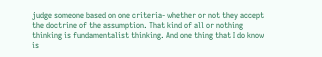judge someone based on one criteria- whether or not they accept the doctrine of the assumption. That kind of all or nothing thinking is fundamentalist thinking. And one thing that I do know is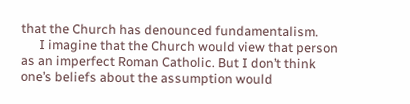that the Church has denounced fundamentalism.
      I imagine that the Church would view that person as an imperfect Roman Catholic. But I don’t think one’s beliefs about the assumption would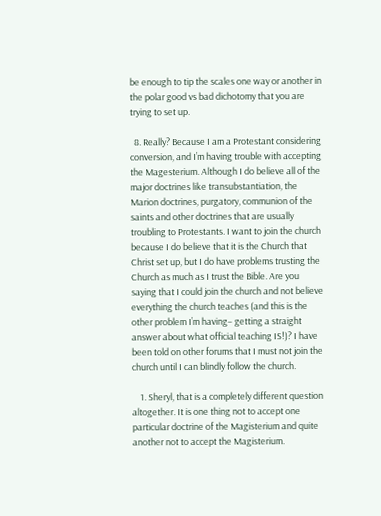be enough to tip the scales one way or another in the polar good vs bad dichotomy that you are trying to set up.

  8. Really? Because I am a Protestant considering conversion, and I’m having trouble with accepting the Magesterium. Although I do believe all of the major doctrines like transubstantiation, the Marion doctrines, purgatory, communion of the saints and other doctrines that are usually troubling to Protestants. I want to join the church because I do believe that it is the Church that Christ set up, but I do have problems trusting the Church as much as I trust the Bible. Are you saying that I could join the church and not believe everything the church teaches (and this is the other problem I’m having– getting a straight answer about what official teaching IS!)? I have been told on other forums that I must not join the church until I can blindly follow the church.

    1. Sheryl, that is a completely different question altogether. It is one thing not to accept one particular doctrine of the Magisterium and quite another not to accept the Magisterium.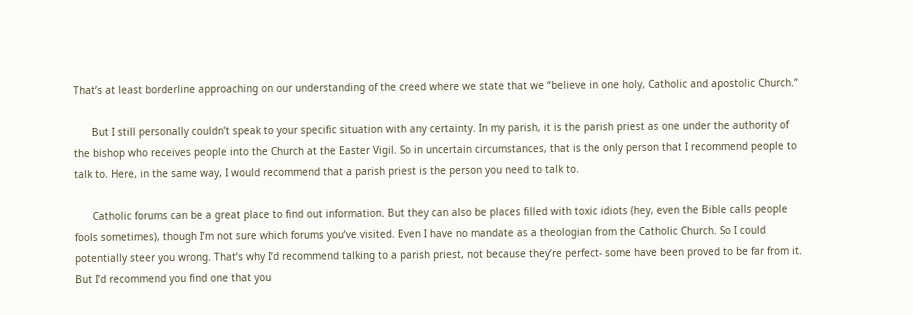That’s at least borderline approaching on our understanding of the creed where we state that we “believe in one holy, Catholic and apostolic Church.”

      But I still personally couldn’t speak to your specific situation with any certainty. In my parish, it is the parish priest as one under the authority of the bishop who receives people into the Church at the Easter Vigil. So in uncertain circumstances, that is the only person that I recommend people to talk to. Here, in the same way, I would recommend that a parish priest is the person you need to talk to.

      Catholic forums can be a great place to find out information. But they can also be places filled with toxic idiots (hey, even the Bible calls people fools sometimes), though I’m not sure which forums you’ve visited. Even I have no mandate as a theologian from the Catholic Church. So I could potentially steer you wrong. That’s why I’d recommend talking to a parish priest, not because they’re perfect- some have been proved to be far from it. But I’d recommend you find one that you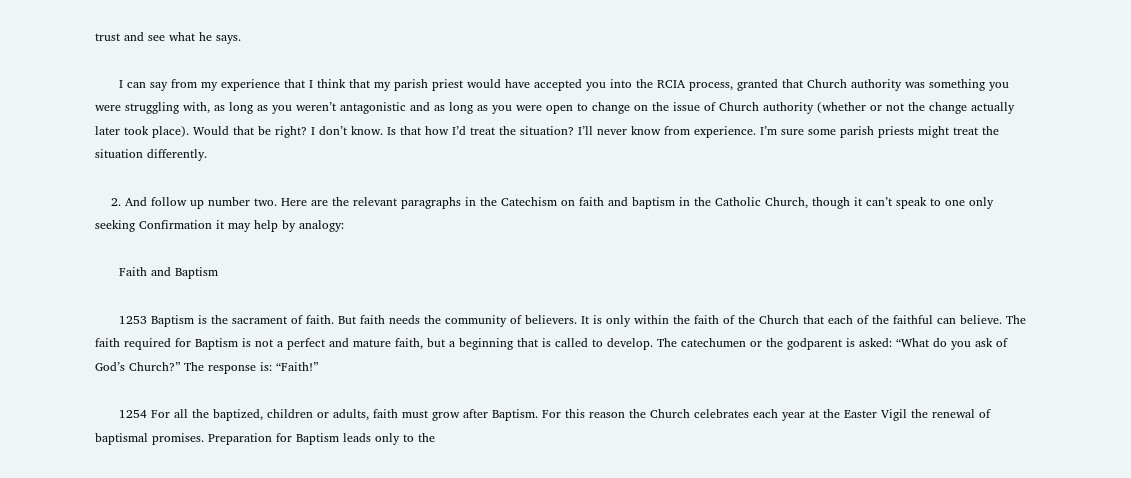trust and see what he says.

      I can say from my experience that I think that my parish priest would have accepted you into the RCIA process, granted that Church authority was something you were struggling with, as long as you weren’t antagonistic and as long as you were open to change on the issue of Church authority (whether or not the change actually later took place). Would that be right? I don’t know. Is that how I’d treat the situation? I’ll never know from experience. I’m sure some parish priests might treat the situation differently.

    2. And follow up number two. Here are the relevant paragraphs in the Catechism on faith and baptism in the Catholic Church, though it can’t speak to one only seeking Confirmation it may help by analogy:

      Faith and Baptism

      1253 Baptism is the sacrament of faith. But faith needs the community of believers. It is only within the faith of the Church that each of the faithful can believe. The faith required for Baptism is not a perfect and mature faith, but a beginning that is called to develop. The catechumen or the godparent is asked: “What do you ask of God’s Church?” The response is: “Faith!”

      1254 For all the baptized, children or adults, faith must grow after Baptism. For this reason the Church celebrates each year at the Easter Vigil the renewal of baptismal promises. Preparation for Baptism leads only to the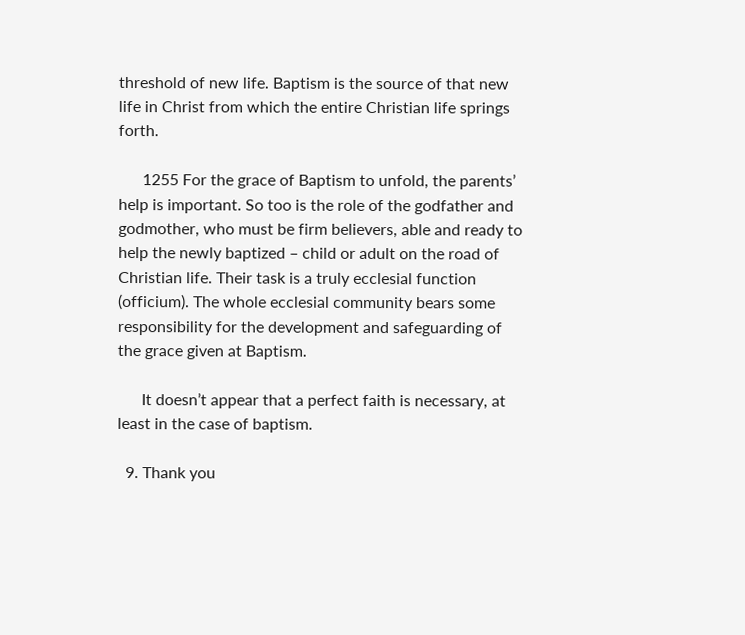threshold of new life. Baptism is the source of that new life in Christ from which the entire Christian life springs forth.

      1255 For the grace of Baptism to unfold, the parents’ help is important. So too is the role of the godfather and godmother, who must be firm believers, able and ready to help the newly baptized – child or adult on the road of Christian life. Their task is a truly ecclesial function (officium). The whole ecclesial community bears some responsibility for the development and safeguarding of the grace given at Baptism.

      It doesn’t appear that a perfect faith is necessary, at least in the case of baptism.

  9. Thank you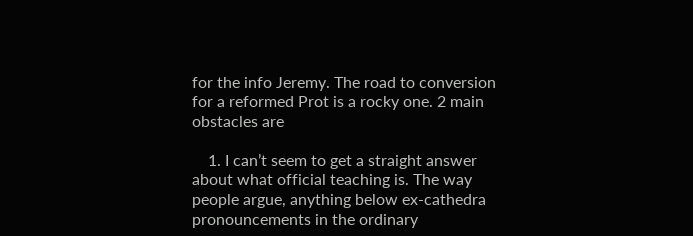for the info Jeremy. The road to conversion for a reformed Prot is a rocky one. 2 main obstacles are

    1. I can’t seem to get a straight answer about what official teaching is. The way people argue, anything below ex-cathedra pronouncements in the ordinary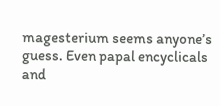magesterium seems anyone’s guess. Even papal encyclicals and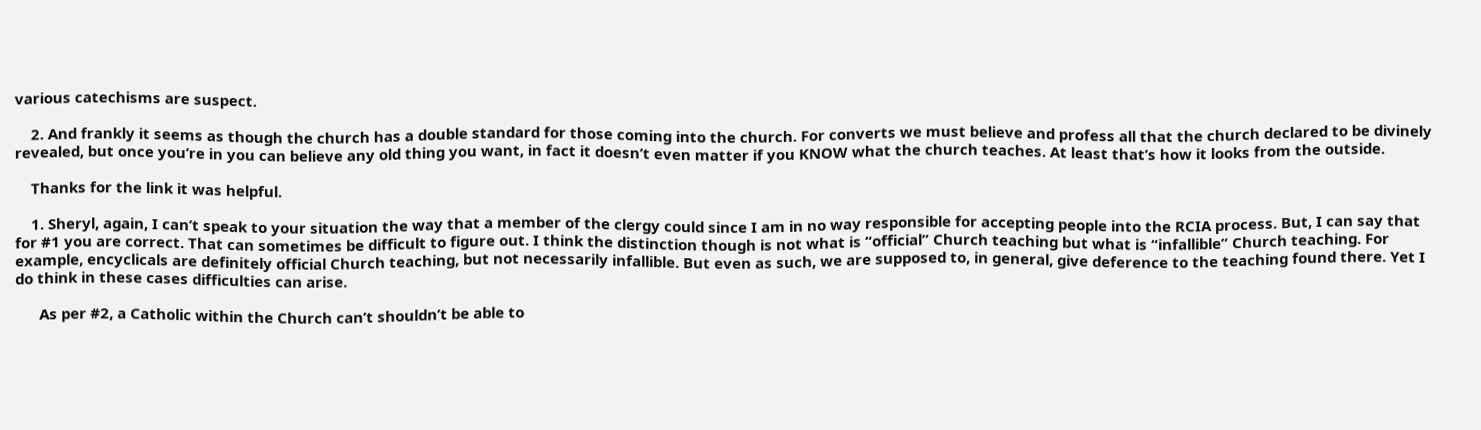various catechisms are suspect.

    2. And frankly it seems as though the church has a double standard for those coming into the church. For converts we must believe and profess all that the church declared to be divinely revealed, but once you’re in you can believe any old thing you want, in fact it doesn’t even matter if you KNOW what the church teaches. At least that’s how it looks from the outside.

    Thanks for the link it was helpful.

    1. Sheryl, again, I can’t speak to your situation the way that a member of the clergy could since I am in no way responsible for accepting people into the RCIA process. But, I can say that for #1 you are correct. That can sometimes be difficult to figure out. I think the distinction though is not what is “official” Church teaching but what is “infallible” Church teaching. For example, encyclicals are definitely official Church teaching, but not necessarily infallible. But even as such, we are supposed to, in general, give deference to the teaching found there. Yet I do think in these cases difficulties can arise.

      As per #2, a Catholic within the Church can’t shouldn’t be able to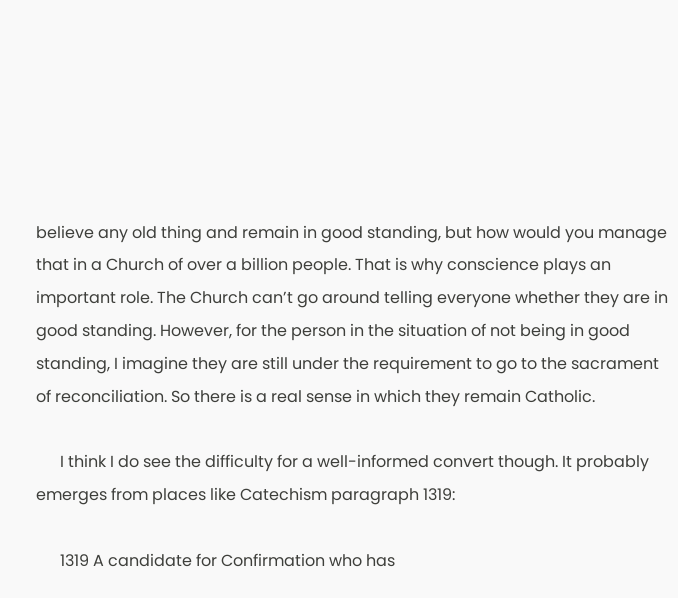believe any old thing and remain in good standing, but how would you manage that in a Church of over a billion people. That is why conscience plays an important role. The Church can’t go around telling everyone whether they are in good standing. However, for the person in the situation of not being in good standing, I imagine they are still under the requirement to go to the sacrament of reconciliation. So there is a real sense in which they remain Catholic.

      I think I do see the difficulty for a well-informed convert though. It probably emerges from places like Catechism paragraph 1319:

      1319 A candidate for Confirmation who has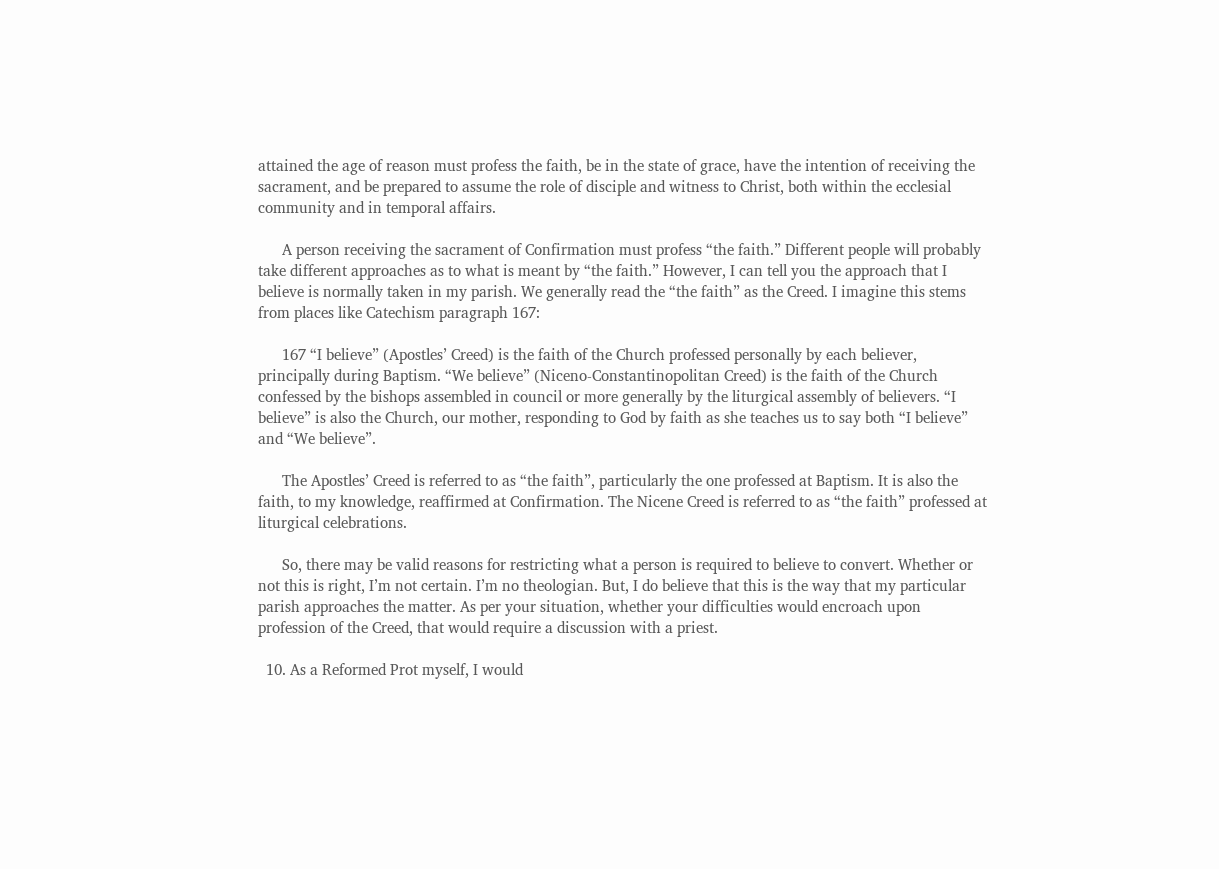attained the age of reason must profess the faith, be in the state of grace, have the intention of receiving the sacrament, and be prepared to assume the role of disciple and witness to Christ, both within the ecclesial community and in temporal affairs.

      A person receiving the sacrament of Confirmation must profess “the faith.” Different people will probably take different approaches as to what is meant by “the faith.” However, I can tell you the approach that I believe is normally taken in my parish. We generally read the “the faith” as the Creed. I imagine this stems from places like Catechism paragraph 167:

      167 “I believe” (Apostles’ Creed) is the faith of the Church professed personally by each believer, principally during Baptism. “We believe” (Niceno-Constantinopolitan Creed) is the faith of the Church confessed by the bishops assembled in council or more generally by the liturgical assembly of believers. “I believe” is also the Church, our mother, responding to God by faith as she teaches us to say both “I believe” and “We believe”.

      The Apostles’ Creed is referred to as “the faith”, particularly the one professed at Baptism. It is also the faith, to my knowledge, reaffirmed at Confirmation. The Nicene Creed is referred to as “the faith” professed at liturgical celebrations.

      So, there may be valid reasons for restricting what a person is required to believe to convert. Whether or not this is right, I’m not certain. I’m no theologian. But, I do believe that this is the way that my particular parish approaches the matter. As per your situation, whether your difficulties would encroach upon profession of the Creed, that would require a discussion with a priest.

  10. As a Reformed Prot myself, I would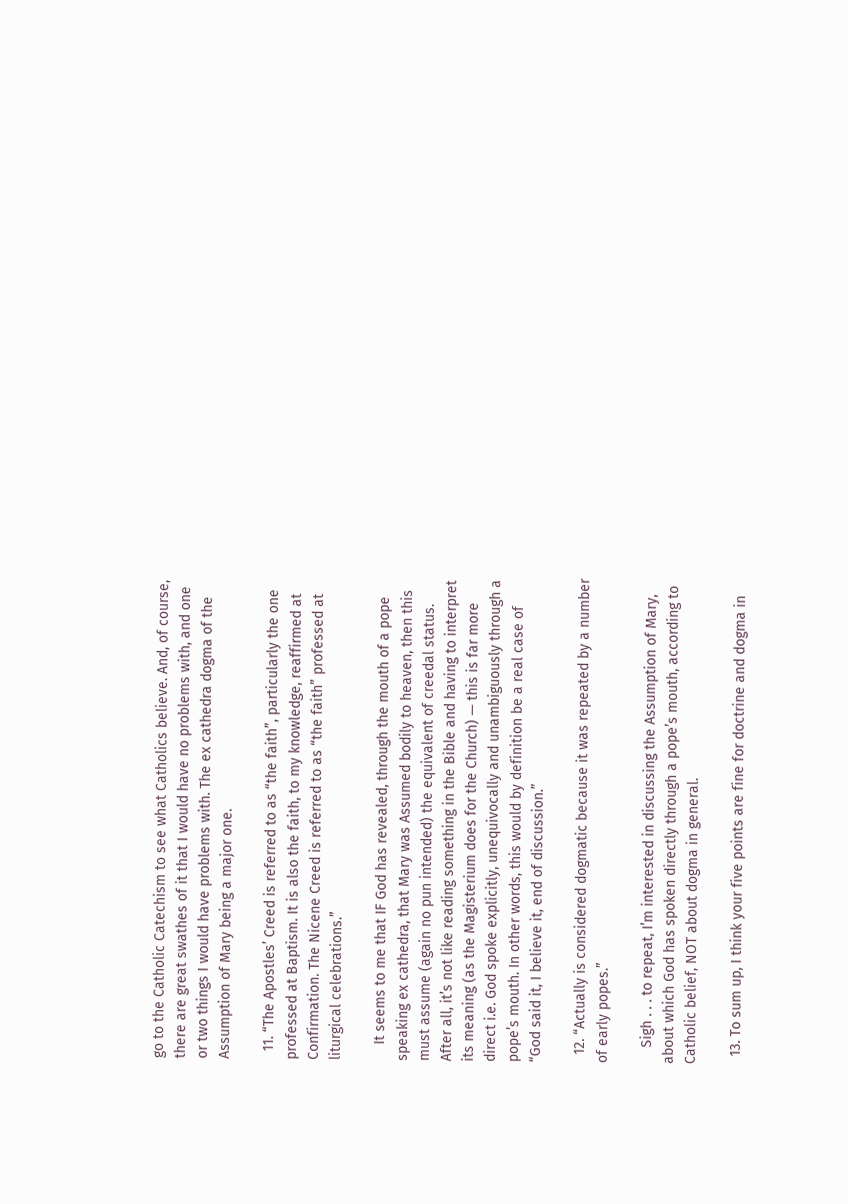go to the Catholic Catechism to see what Catholics believe. And, of course, there are great swathes of it that I would have no problems with, and one or two things I would have problems with. The ex cathedra dogma of the Assumption of Mary being a major one.

  11. “The Apostles’ Creed is referred to as “the faith”, particularly the one professed at Baptism. It is also the faith, to my knowledge, reaffirmed at Confirmation. The Nicene Creed is referred to as “the faith” professed at liturgical celebrations.”

    It seems to me that IF God has revealed, through the mouth of a pope speaking ex cathedra, that Mary was Assumed bodily to heaven, then this must assume (again no pun intended) the equivalent of creedal status. After all, it’s not like reading something in the Bible and having to interpret its meaning (as the Magisterium does for the Church) — this is far more direct i.e. God spoke explicitly, unequivocally and unambiguously through a pope’s mouth. In other words, this would by definition be a real case of “God said it, I believe it, end of discussion.”

  12. “Actually is considered dogmatic because it was repeated by a number of early popes.”

    Sigh . . . to repeat, I’m interested in discussing the Assumption of Mary, about which God has spoken directly through a pope’s mouth, according to Catholic belief, NOT about dogma in general.

  13. To sum up, I think your five points are fine for doctrine and dogma in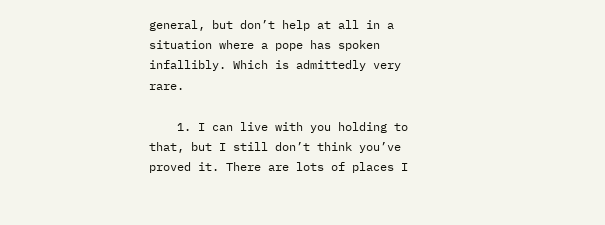general, but don’t help at all in a situation where a pope has spoken infallibly. Which is admittedly very rare.

    1. I can live with you holding to that, but I still don’t think you’ve proved it. There are lots of places I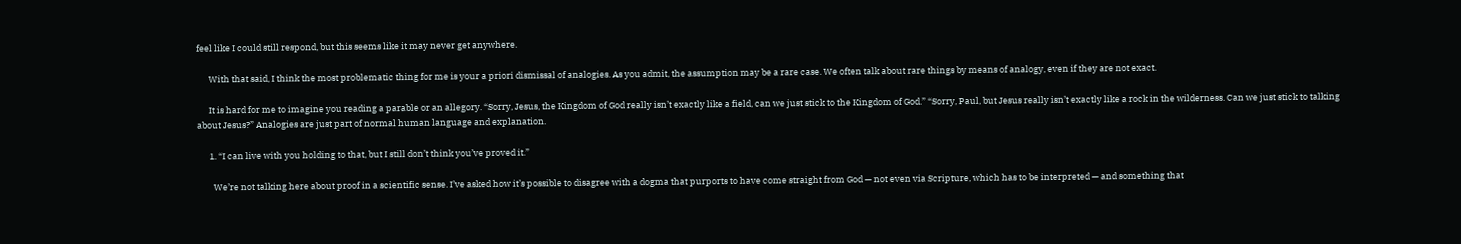feel like I could still respond, but this seems like it may never get anywhere.

      With that said, I think the most problematic thing for me is your a priori dismissal of analogies. As you admit, the assumption may be a rare case. We often talk about rare things by means of analogy, even if they are not exact.

      It is hard for me to imagine you reading a parable or an allegory. “Sorry, Jesus, the Kingdom of God really isn’t exactly like a field, can we just stick to the Kingdom of God.” “Sorry, Paul, but Jesus really isn’t exactly like a rock in the wilderness. Can we just stick to talking about Jesus?” Analogies are just part of normal human language and explanation.

      1. “I can live with you holding to that, but I still don’t think you’ve proved it.”

        We’re not talking here about proof in a scientific sense. I’ve asked how it’s possible to disagree with a dogma that purports to have come straight from God — not even via Scripture, which has to be interpreted — and something that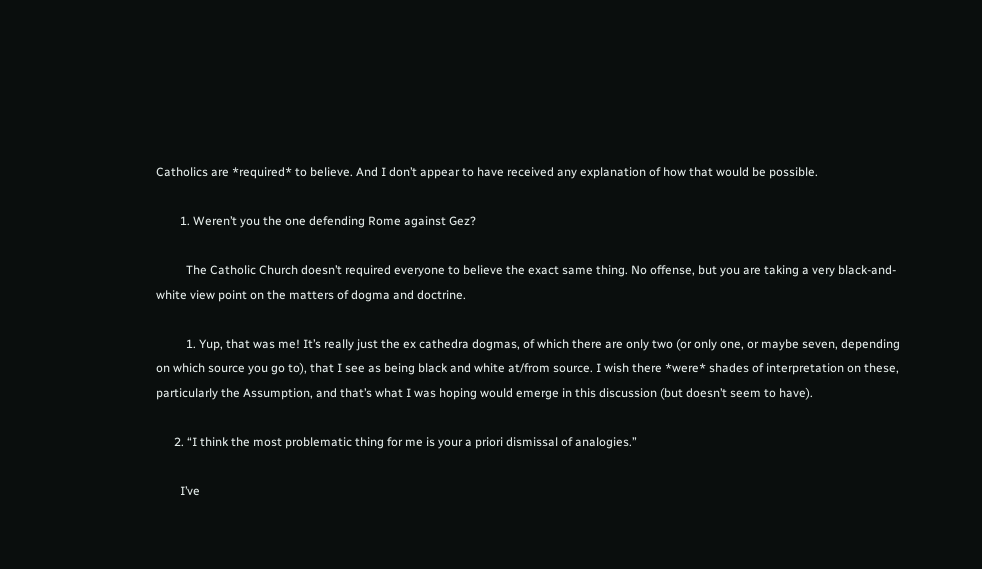Catholics are *required* to believe. And I don’t appear to have received any explanation of how that would be possible.

        1. Weren’t you the one defending Rome against Gez?

          The Catholic Church doesn’t required everyone to believe the exact same thing. No offense, but you are taking a very black-and-white view point on the matters of dogma and doctrine.

          1. Yup, that was me! It’s really just the ex cathedra dogmas, of which there are only two (or only one, or maybe seven, depending on which source you go to), that I see as being black and white at/from source. I wish there *were* shades of interpretation on these, particularly the Assumption, and that’s what I was hoping would emerge in this discussion (but doesn’t seem to have).

      2. “I think the most problematic thing for me is your a priori dismissal of analogies.”

        I’ve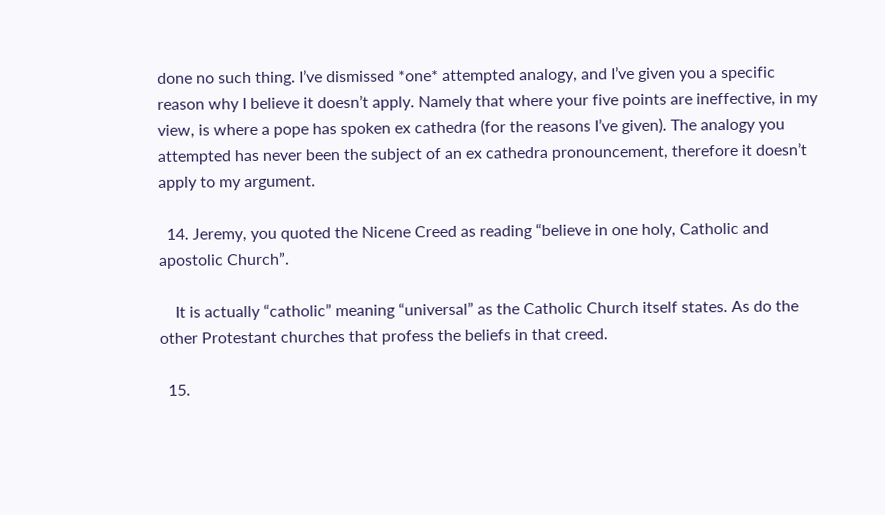done no such thing. I’ve dismissed *one* attempted analogy, and I’ve given you a specific reason why I believe it doesn’t apply. Namely that where your five points are ineffective, in my view, is where a pope has spoken ex cathedra (for the reasons I’ve given). The analogy you attempted has never been the subject of an ex cathedra pronouncement, therefore it doesn’t apply to my argument.

  14. Jeremy, you quoted the Nicene Creed as reading “believe in one holy, Catholic and apostolic Church”.

    It is actually “catholic” meaning “universal” as the Catholic Church itself states. As do the other Protestant churches that profess the beliefs in that creed.

  15.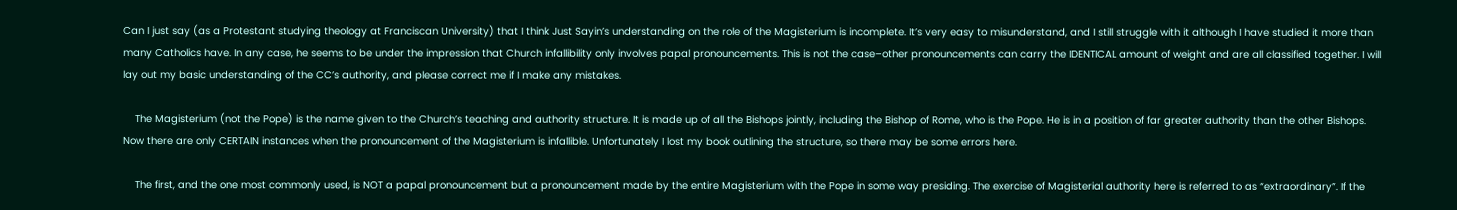Can I just say (as a Protestant studying theology at Franciscan University) that I think Just Sayin’s understanding on the role of the Magisterium is incomplete. It’s very easy to misunderstand, and I still struggle with it although I have studied it more than many Catholics have. In any case, he seems to be under the impression that Church infallibility only involves papal pronouncements. This is not the case–other pronouncements can carry the IDENTICAL amount of weight and are all classified together. I will lay out my basic understanding of the CC’s authority, and please correct me if I make any mistakes.

    The Magisterium (not the Pope) is the name given to the Church’s teaching and authority structure. It is made up of all the Bishops jointly, including the Bishop of Rome, who is the Pope. He is in a position of far greater authority than the other Bishops. Now there are only CERTAIN instances when the pronouncement of the Magisterium is infallible. Unfortunately I lost my book outlining the structure, so there may be some errors here.

    The first, and the one most commonly used, is NOT a papal pronouncement but a pronouncement made by the entire Magisterium with the Pope in some way presiding. The exercise of Magisterial authority here is referred to as “extraordinary”. If the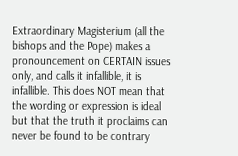Extraordinary Magisterium (all the bishops and the Pope) makes a pronouncement on CERTAIN issues only, and calls it infallible, it is infallible. This does NOT mean that the wording or expression is ideal but that the truth it proclaims can never be found to be contrary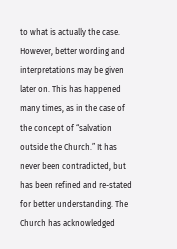to what is actually the case. However, better wording and interpretations may be given later on. This has happened many times, as in the case of the concept of “salvation outside the Church.” It has never been contradicted, but has been refined and re-stated for better understanding. The Church has acknowledged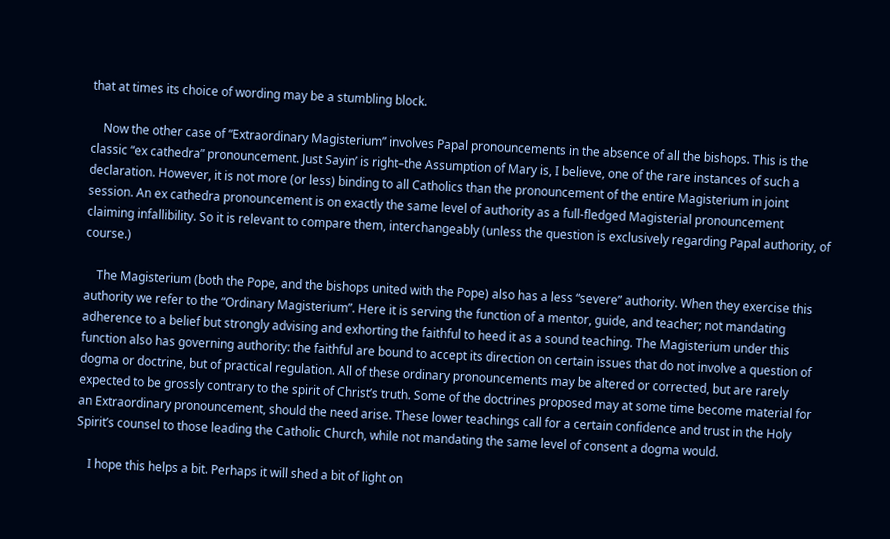that at times its choice of wording may be a stumbling block.

    Now the other case of “Extraordinary Magisterium” involves Papal pronouncements in the absence of all the bishops. This is the classic “ex cathedra” pronouncement. Just Sayin’ is right–the Assumption of Mary is, I believe, one of the rare instances of such a declaration. However, it is not more (or less) binding to all Catholics than the pronouncement of the entire Magisterium in joint session. An ex cathedra pronouncement is on exactly the same level of authority as a full-fledged Magisterial pronouncement claiming infallibility. So it is relevant to compare them, interchangeably (unless the question is exclusively regarding Papal authority, of course.)

    The Magisterium (both the Pope, and the bishops united with the Pope) also has a less “severe” authority. When they exercise this authority we refer to the “Ordinary Magisterium”. Here it is serving the function of a mentor, guide, and teacher; not mandating adherence to a belief but strongly advising and exhorting the faithful to heed it as a sound teaching. The Magisterium under this function also has governing authority: the faithful are bound to accept its direction on certain issues that do not involve a question of dogma or doctrine, but of practical regulation. All of these ordinary pronouncements may be altered or corrected, but are rarely expected to be grossly contrary to the spirit of Christ’s truth. Some of the doctrines proposed may at some time become material for an Extraordinary pronouncement, should the need arise. These lower teachings call for a certain confidence and trust in the Holy Spirit’s counsel to those leading the Catholic Church, while not mandating the same level of consent a dogma would.

    I hope this helps a bit. Perhaps it will shed a bit of light on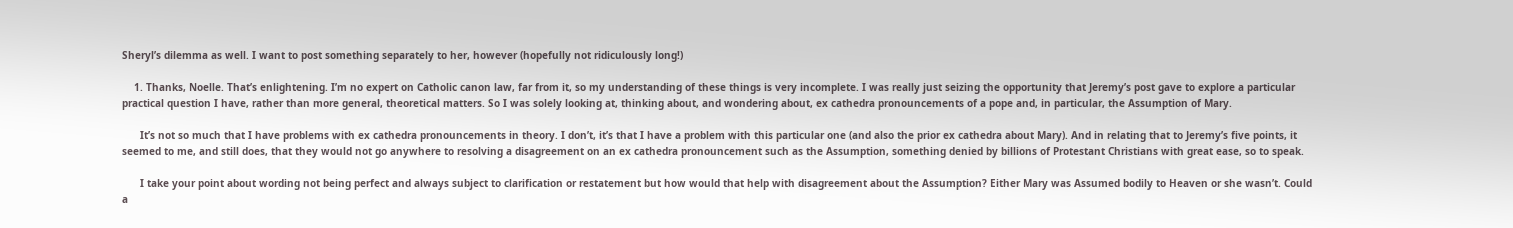Sheryl’s dilemma as well. I want to post something separately to her, however (hopefully not ridiculously long!)

    1. Thanks, Noelle. That’s enlightening. I’m no expert on Catholic canon law, far from it, so my understanding of these things is very incomplete. I was really just seizing the opportunity that Jeremy’s post gave to explore a particular practical question I have, rather than more general, theoretical matters. So I was solely looking at, thinking about, and wondering about, ex cathedra pronouncements of a pope and, in particular, the Assumption of Mary.

      It’s not so much that I have problems with ex cathedra pronouncements in theory. I don’t, it’s that I have a problem with this particular one (and also the prior ex cathedra about Mary). And in relating that to Jeremy’s five points, it seemed to me, and still does, that they would not go anywhere to resolving a disagreement on an ex cathedra pronouncement such as the Assumption, something denied by billions of Protestant Christians with great ease, so to speak.

      I take your point about wording not being perfect and always subject to clarification or restatement but how would that help with disagreement about the Assumption? Either Mary was Assumed bodily to Heaven or she wasn’t. Could a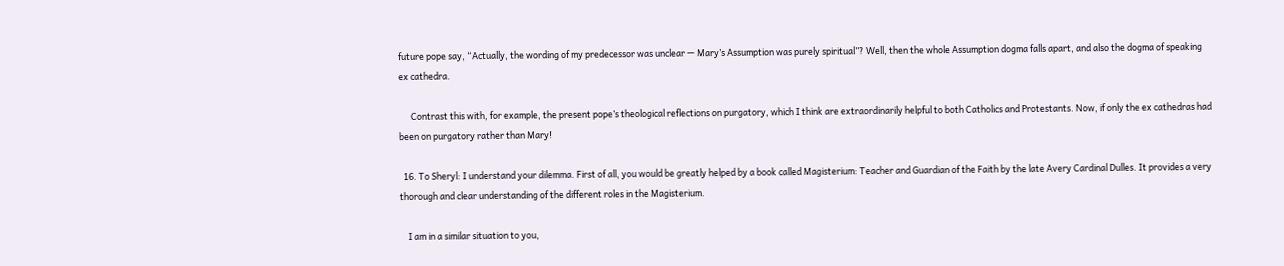future pope say, “Actually, the wording of my predecessor was unclear — Mary’s Assumption was purely spiritual”? Well, then the whole Assumption dogma falls apart, and also the dogma of speaking ex cathedra.

      Contrast this with, for example, the present pope’s theological reflections on purgatory, which I think are extraordinarily helpful to both Catholics and Protestants. Now, if only the ex cathedras had been on purgatory rather than Mary!

  16. To Sheryl: I understand your dilemma. First of all, you would be greatly helped by a book called Magisterium: Teacher and Guardian of the Faith by the late Avery Cardinal Dulles. It provides a very thorough and clear understanding of the different roles in the Magisterium.

    I am in a similar situation to you,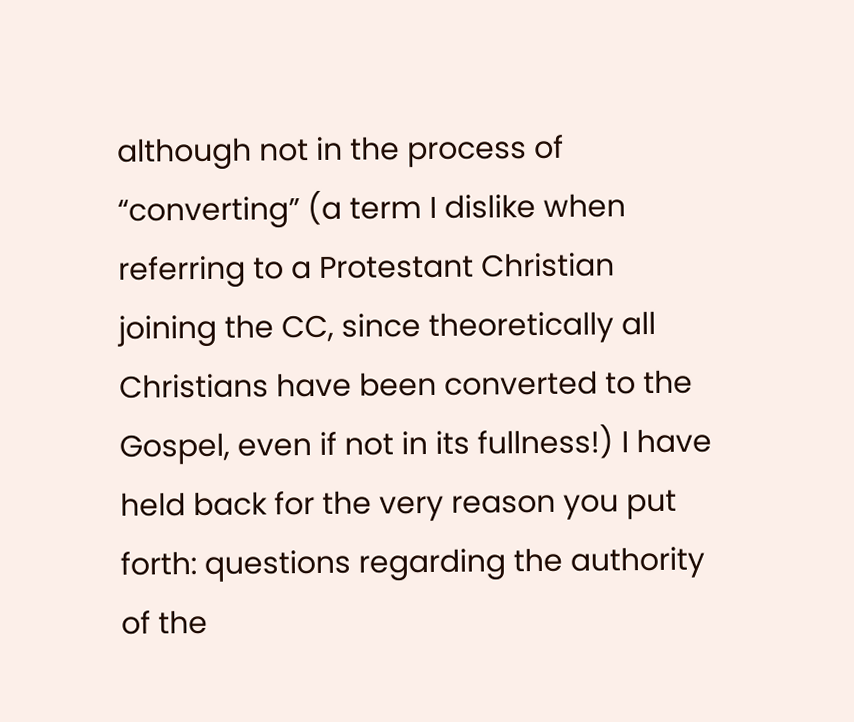although not in the process of “converting” (a term I dislike when referring to a Protestant Christian joining the CC, since theoretically all Christians have been converted to the Gospel, even if not in its fullness!) I have held back for the very reason you put forth: questions regarding the authority of the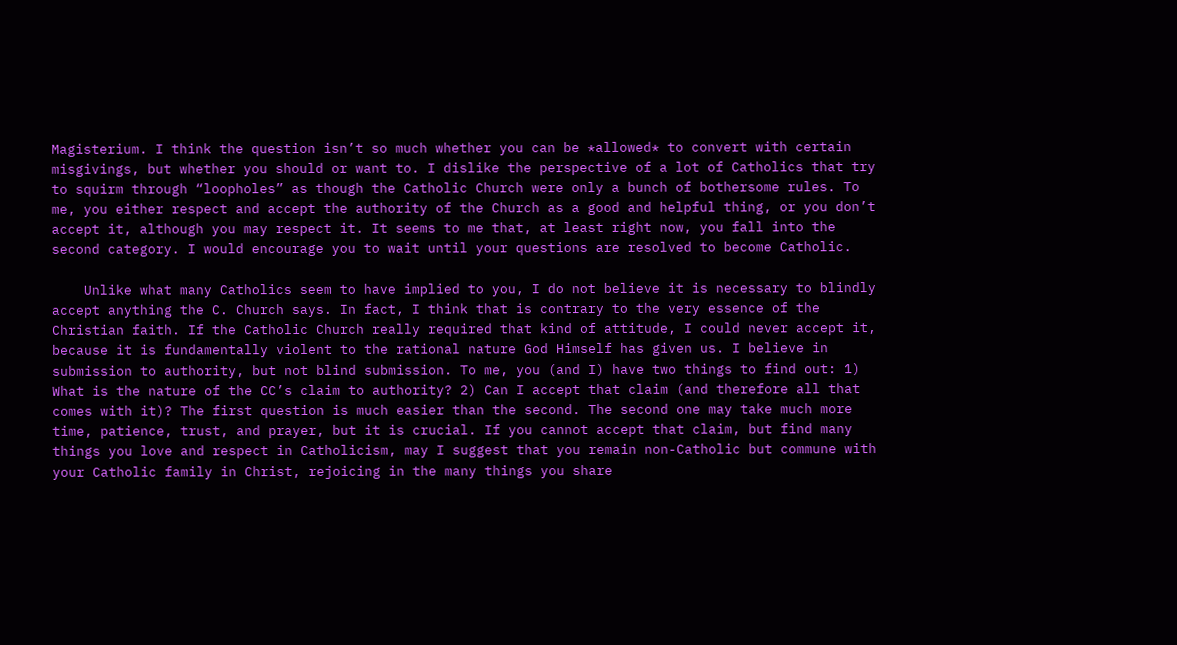Magisterium. I think the question isn’t so much whether you can be *allowed* to convert with certain misgivings, but whether you should or want to. I dislike the perspective of a lot of Catholics that try to squirm through “loopholes” as though the Catholic Church were only a bunch of bothersome rules. To me, you either respect and accept the authority of the Church as a good and helpful thing, or you don’t accept it, although you may respect it. It seems to me that, at least right now, you fall into the second category. I would encourage you to wait until your questions are resolved to become Catholic.

    Unlike what many Catholics seem to have implied to you, I do not believe it is necessary to blindly accept anything the C. Church says. In fact, I think that is contrary to the very essence of the Christian faith. If the Catholic Church really required that kind of attitude, I could never accept it, because it is fundamentally violent to the rational nature God Himself has given us. I believe in submission to authority, but not blind submission. To me, you (and I) have two things to find out: 1) What is the nature of the CC’s claim to authority? 2) Can I accept that claim (and therefore all that comes with it)? The first question is much easier than the second. The second one may take much more time, patience, trust, and prayer, but it is crucial. If you cannot accept that claim, but find many things you love and respect in Catholicism, may I suggest that you remain non-Catholic but commune with your Catholic family in Christ, rejoicing in the many things you share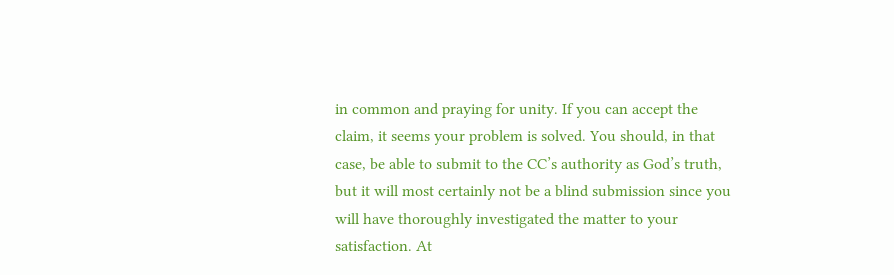in common and praying for unity. If you can accept the claim, it seems your problem is solved. You should, in that case, be able to submit to the CC’s authority as God’s truth, but it will most certainly not be a blind submission since you will have thoroughly investigated the matter to your satisfaction. At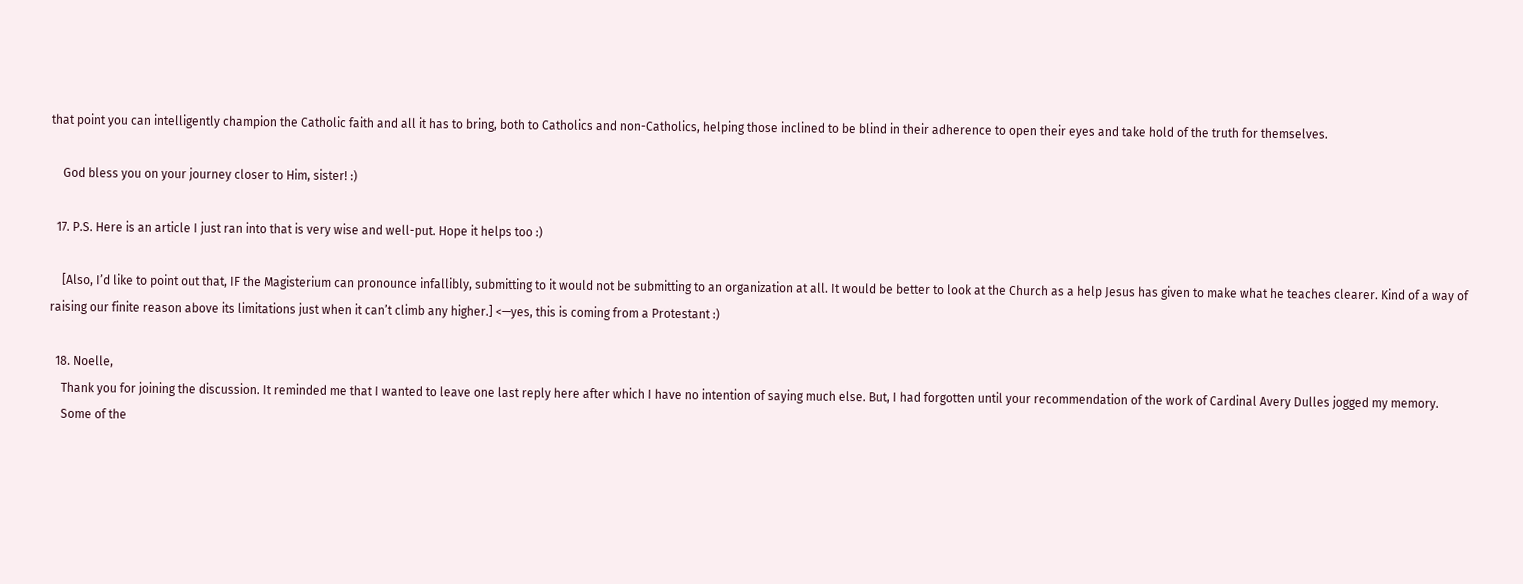that point you can intelligently champion the Catholic faith and all it has to bring, both to Catholics and non-Catholics, helping those inclined to be blind in their adherence to open their eyes and take hold of the truth for themselves.

    God bless you on your journey closer to Him, sister! :)

  17. P.S. Here is an article I just ran into that is very wise and well-put. Hope it helps too :)

    [Also, I’d like to point out that, IF the Magisterium can pronounce infallibly, submitting to it would not be submitting to an organization at all. It would be better to look at the Church as a help Jesus has given to make what he teaches clearer. Kind of a way of raising our finite reason above its limitations just when it can’t climb any higher.] <—yes, this is coming from a Protestant :)

  18. Noelle,
    Thank you for joining the discussion. It reminded me that I wanted to leave one last reply here after which I have no intention of saying much else. But, I had forgotten until your recommendation of the work of Cardinal Avery Dulles jogged my memory.
    Some of the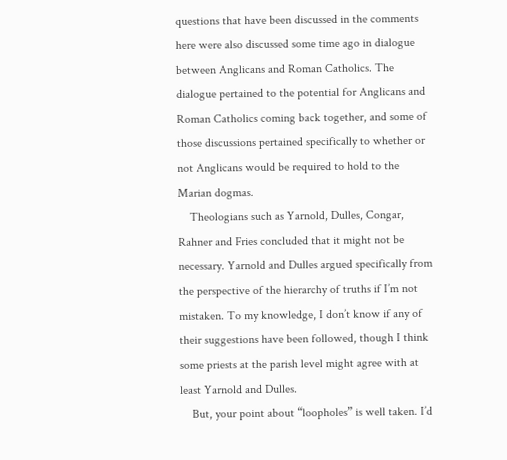questions that have been discussed in the comments here were also discussed some time ago in dialogue between Anglicans and Roman Catholics. The dialogue pertained to the potential for Anglicans and Roman Catholics coming back together, and some of those discussions pertained specifically to whether or not Anglicans would be required to hold to the Marian dogmas.
    Theologians such as Yarnold, Dulles, Congar, Rahner and Fries concluded that it might not be necessary. Yarnold and Dulles argued specifically from the perspective of the hierarchy of truths if I’m not mistaken. To my knowledge, I don’t know if any of their suggestions have been followed, though I think some priests at the parish level might agree with at least Yarnold and Dulles.
    But, your point about “loopholes” is well taken. I’d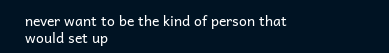never want to be the kind of person that would set up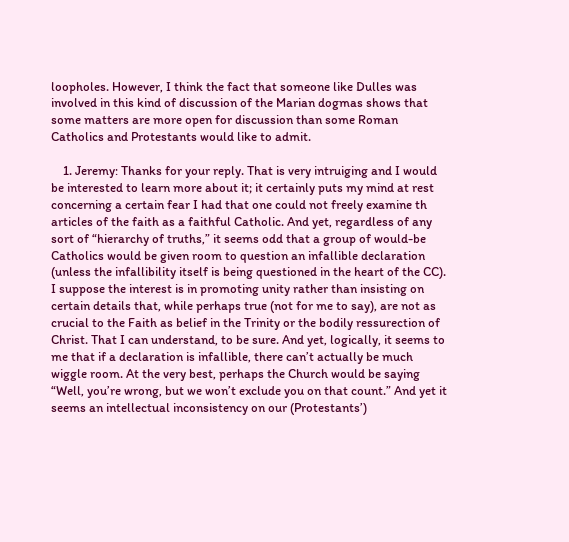loopholes. However, I think the fact that someone like Dulles was involved in this kind of discussion of the Marian dogmas shows that some matters are more open for discussion than some Roman Catholics and Protestants would like to admit.

    1. Jeremy: Thanks for your reply. That is very intruiging and I would be interested to learn more about it; it certainly puts my mind at rest concerning a certain fear I had that one could not freely examine th articles of the faith as a faithful Catholic. And yet, regardless of any sort of “hierarchy of truths,” it seems odd that a group of would-be Catholics would be given room to question an infallible declaration (unless the infallibility itself is being questioned in the heart of the CC). I suppose the interest is in promoting unity rather than insisting on certain details that, while perhaps true (not for me to say), are not as crucial to the Faith as belief in the Trinity or the bodily ressurection of Christ. That I can understand, to be sure. And yet, logically, it seems to me that if a declaration is infallible, there can’t actually be much wiggle room. At the very best, perhaps the Church would be saying “Well, you’re wrong, but we won’t exclude you on that count.” And yet it seems an intellectual inconsistency on our (Protestants’)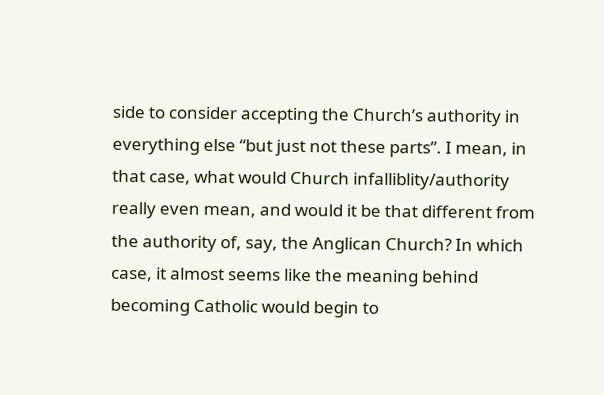side to consider accepting the Church’s authority in everything else “but just not these parts”. I mean, in that case, what would Church infalliblity/authority really even mean, and would it be that different from the authority of, say, the Anglican Church? In which case, it almost seems like the meaning behind becoming Catholic would begin to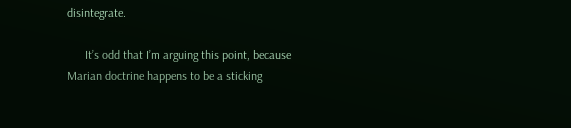disintegrate.

      It’s odd that I’m arguing this point, because Marian doctrine happens to be a sticking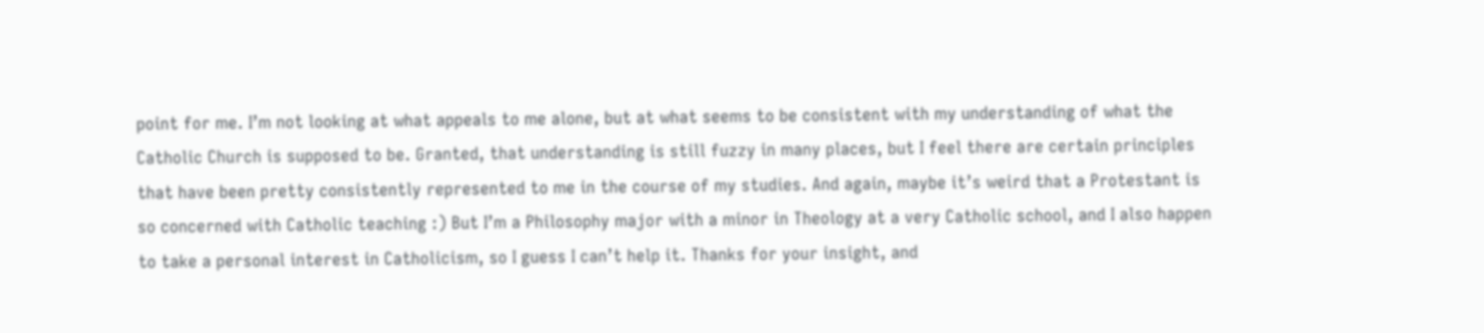point for me. I’m not looking at what appeals to me alone, but at what seems to be consistent with my understanding of what the Catholic Church is supposed to be. Granted, that understanding is still fuzzy in many places, but I feel there are certain principles that have been pretty consistently represented to me in the course of my studies. And again, maybe it’s weird that a Protestant is so concerned with Catholic teaching :) But I’m a Philosophy major with a minor in Theology at a very Catholic school, and I also happen to take a personal interest in Catholicism, so I guess I can’t help it. Thanks for your insight, and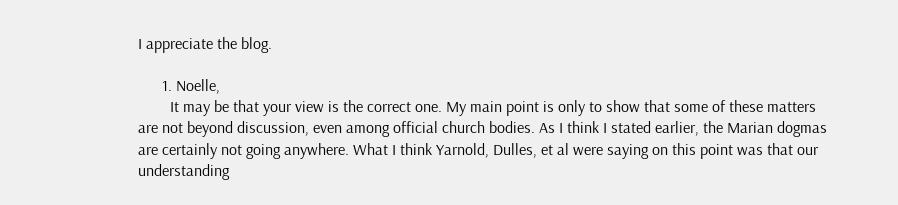I appreciate the blog.

      1. Noelle,
        It may be that your view is the correct one. My main point is only to show that some of these matters are not beyond discussion, even among official church bodies. As I think I stated earlier, the Marian dogmas are certainly not going anywhere. What I think Yarnold, Dulles, et al were saying on this point was that our understanding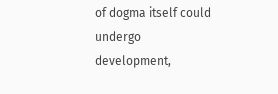of dogma itself could undergo development,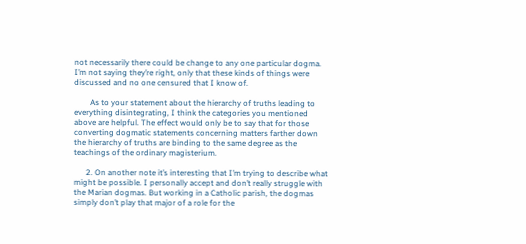not necessarily there could be change to any one particular dogma. I’m not saying they’re right, only that these kinds of things were discussed and no one censured that I know of.

        As to your statement about the hierarchy of truths leading to everything disintegrating, I think the categories you mentioned above are helpful. The effect would only be to say that for those converting dogmatic statements concerning matters farther down the hierarchy of truths are binding to the same degree as the teachings of the ordinary magisterium.

      2. On another note it’s interesting that I’m trying to describe what might be possible. I personally accept and don’t really struggle with the Marian dogmas. But working in a Catholic parish, the dogmas simply don’t play that major of a role for the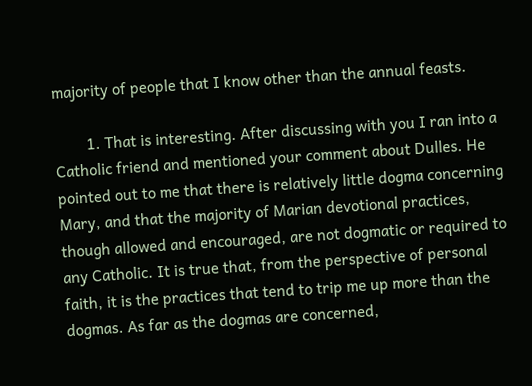majority of people that I know other than the annual feasts.

        1. That is interesting. After discussing with you I ran into a Catholic friend and mentioned your comment about Dulles. He pointed out to me that there is relatively little dogma concerning Mary, and that the majority of Marian devotional practices, though allowed and encouraged, are not dogmatic or required to any Catholic. It is true that, from the perspective of personal faith, it is the practices that tend to trip me up more than the dogmas. As far as the dogmas are concerned,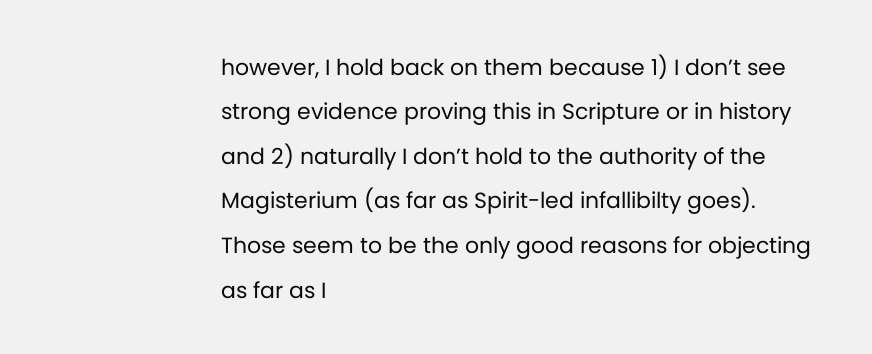however, I hold back on them because 1) I don’t see strong evidence proving this in Scripture or in history and 2) naturally I don’t hold to the authority of the Magisterium (as far as Spirit-led infallibilty goes). Those seem to be the only good reasons for objecting as far as I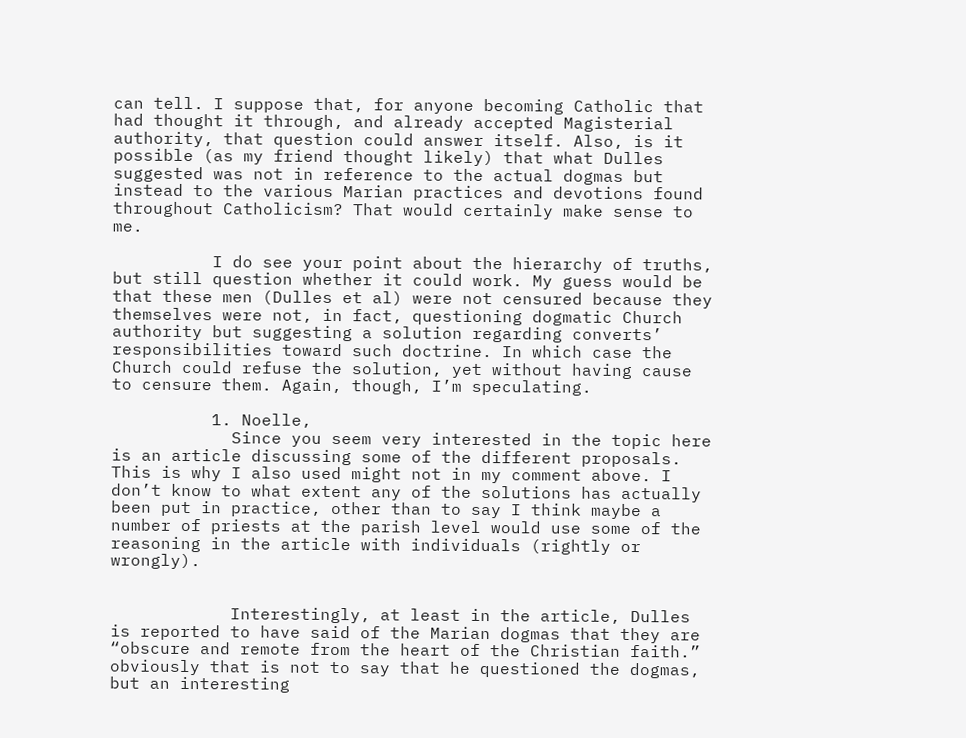can tell. I suppose that, for anyone becoming Catholic that had thought it through, and already accepted Magisterial authority, that question could answer itself. Also, is it possible (as my friend thought likely) that what Dulles suggested was not in reference to the actual dogmas but instead to the various Marian practices and devotions found throughout Catholicism? That would certainly make sense to me.

          I do see your point about the hierarchy of truths, but still question whether it could work. My guess would be that these men (Dulles et al) were not censured because they themselves were not, in fact, questioning dogmatic Church authority but suggesting a solution regarding converts’ responsibilities toward such doctrine. In which case the Church could refuse the solution, yet without having cause to censure them. Again, though, I’m speculating.

          1. Noelle,
            Since you seem very interested in the topic here is an article discussing some of the different proposals. This is why I also used might not in my comment above. I don’t know to what extent any of the solutions has actually been put in practice, other than to say I think maybe a number of priests at the parish level would use some of the reasoning in the article with individuals (rightly or wrongly).


            Interestingly, at least in the article, Dulles is reported to have said of the Marian dogmas that they are “obscure and remote from the heart of the Christian faith.” obviously that is not to say that he questioned the dogmas, but an interesting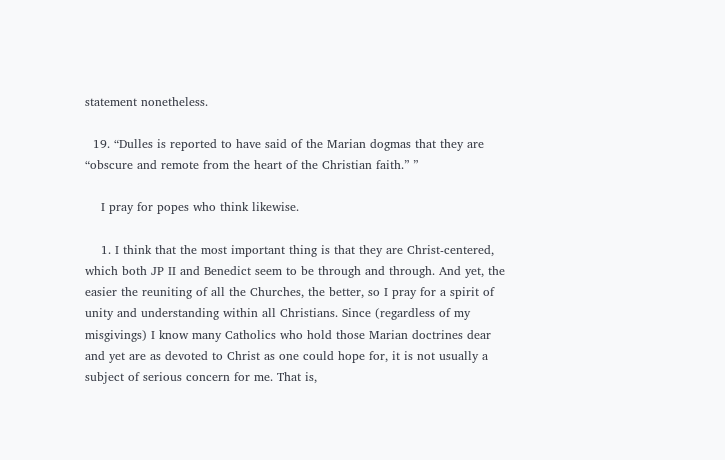statement nonetheless.

  19. “Dulles is reported to have said of the Marian dogmas that they are “obscure and remote from the heart of the Christian faith.” ”

    I pray for popes who think likewise.

    1. I think that the most important thing is that they are Christ-centered, which both JP II and Benedict seem to be through and through. And yet, the easier the reuniting of all the Churches, the better, so I pray for a spirit of unity and understanding within all Christians. Since (regardless of my misgivings) I know many Catholics who hold those Marian doctrines dear and yet are as devoted to Christ as one could hope for, it is not usually a subject of serious concern for me. That is,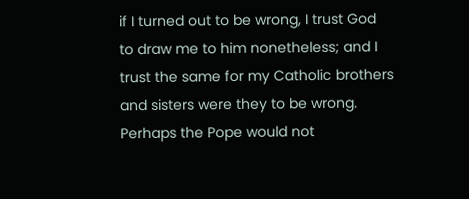if I turned out to be wrong, I trust God to draw me to him nonetheless; and I trust the same for my Catholic brothers and sisters were they to be wrong. Perhaps the Pope would not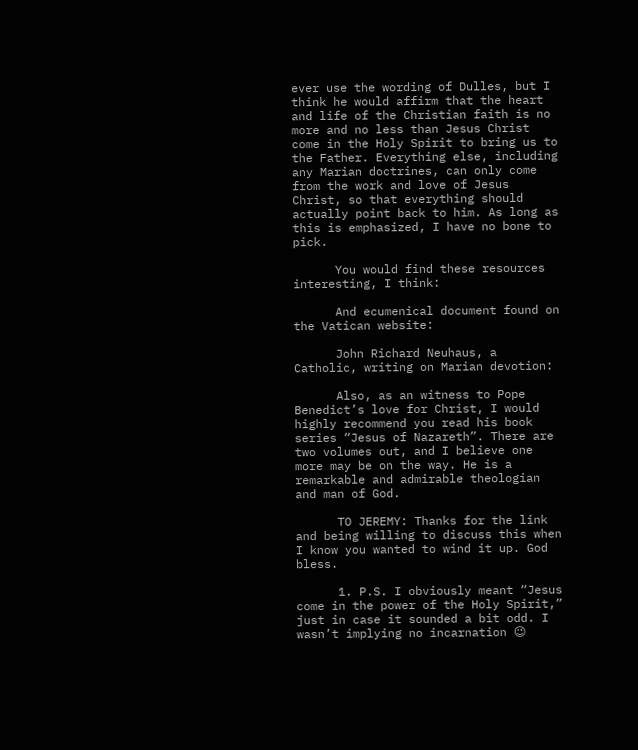ever use the wording of Dulles, but I think he would affirm that the heart and life of the Christian faith is no more and no less than Jesus Christ come in the Holy Spirit to bring us to the Father. Everything else, including any Marian doctrines, can only come from the work and love of Jesus Christ, so that everything should actually point back to him. As long as this is emphasized, I have no bone to pick.

      You would find these resources interesting, I think:

      And ecumenical document found on the Vatican website:

      John Richard Neuhaus, a Catholic, writing on Marian devotion:

      Also, as an witness to Pope Benedict’s love for Christ, I would highly recommend you read his book series “Jesus of Nazareth”. There are two volumes out, and I believe one more may be on the way. He is a remarkable and admirable theologian and man of God.

      TO JEREMY: Thanks for the link and being willing to discuss this when I know you wanted to wind it up. God bless.

      1. P.S. I obviously meant “Jesus come in the power of the Holy Spirit,” just in case it sounded a bit odd. I wasn’t implying no incarnation 😉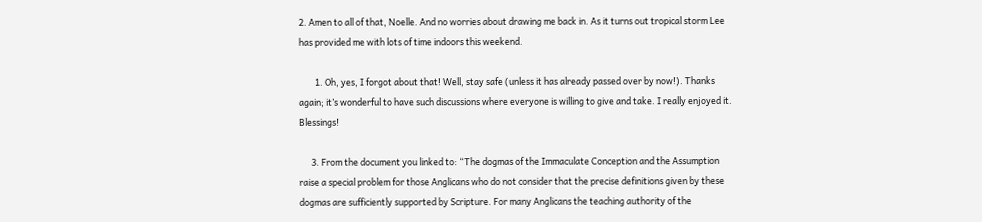2. Amen to all of that, Noelle. And no worries about drawing me back in. As it turns out tropical storm Lee has provided me with lots of time indoors this weekend.

        1. Oh, yes, I forgot about that! Well, stay safe (unless it has already passed over by now!). Thanks again; it’s wonderful to have such discussions where everyone is willing to give and take. I really enjoyed it. Blessings!

      3. From the document you linked to: “The dogmas of the Immaculate Conception and the Assumption raise a special problem for those Anglicans who do not consider that the precise definitions given by these dogmas are sufficiently supported by Scripture. For many Anglicans the teaching authority of the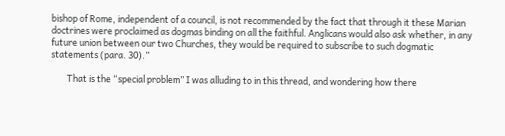bishop of Rome, independent of a council, is not recommended by the fact that through it these Marian doctrines were proclaimed as dogmas binding on all the faithful. Anglicans would also ask whether, in any future union between our two Churches, they would be required to subscribe to such dogmatic statements (para. 30).”

        That is the “special problem” I was alluding to in this thread, and wondering how there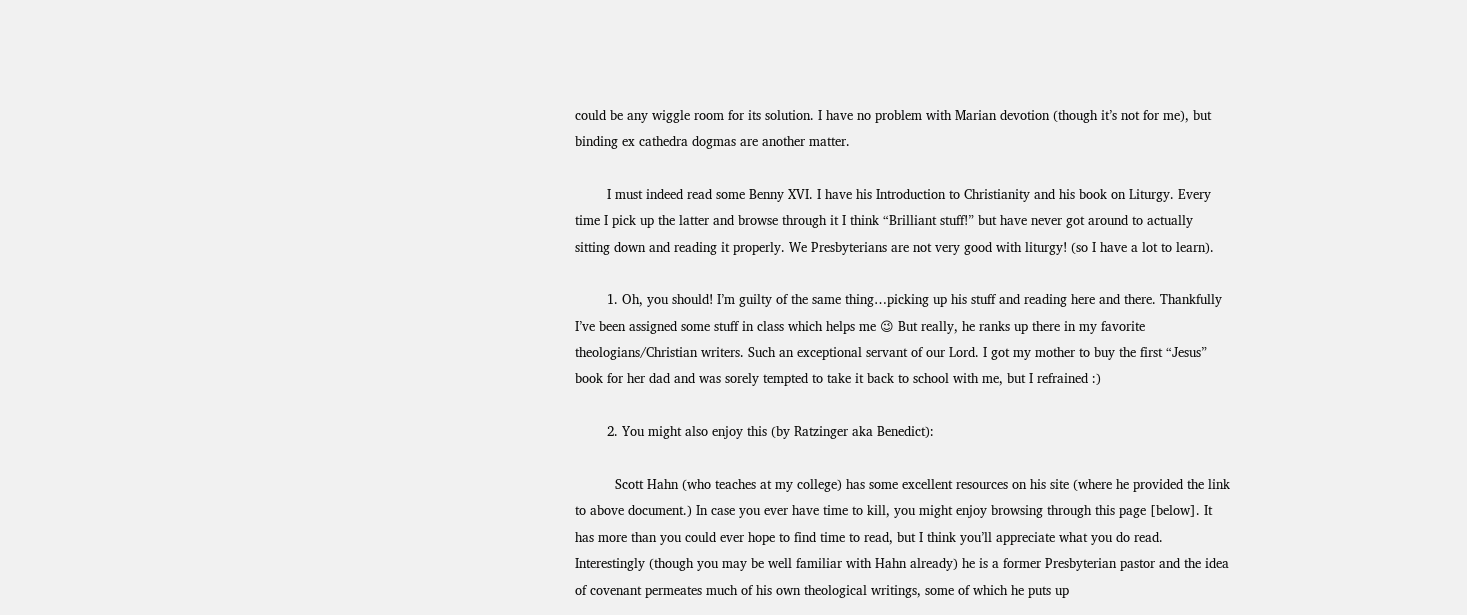could be any wiggle room for its solution. I have no problem with Marian devotion (though it’s not for me), but binding ex cathedra dogmas are another matter.

        I must indeed read some Benny XVI. I have his Introduction to Christianity and his book on Liturgy. Every time I pick up the latter and browse through it I think “Brilliant stuff!” but have never got around to actually sitting down and reading it properly. We Presbyterians are not very good with liturgy! (so I have a lot to learn).

        1. Oh, you should! I’m guilty of the same thing…picking up his stuff and reading here and there. Thankfully I’ve been assigned some stuff in class which helps me 😉 But really, he ranks up there in my favorite theologians/Christian writers. Such an exceptional servant of our Lord. I got my mother to buy the first “Jesus” book for her dad and was sorely tempted to take it back to school with me, but I refrained :)

        2. You might also enjoy this (by Ratzinger aka Benedict):

          Scott Hahn (who teaches at my college) has some excellent resources on his site (where he provided the link to above document.) In case you ever have time to kill, you might enjoy browsing through this page [below]. It has more than you could ever hope to find time to read, but I think you’ll appreciate what you do read. Interestingly (though you may be well familiar with Hahn already) he is a former Presbyterian pastor and the idea of covenant permeates much of his own theological writings, some of which he puts up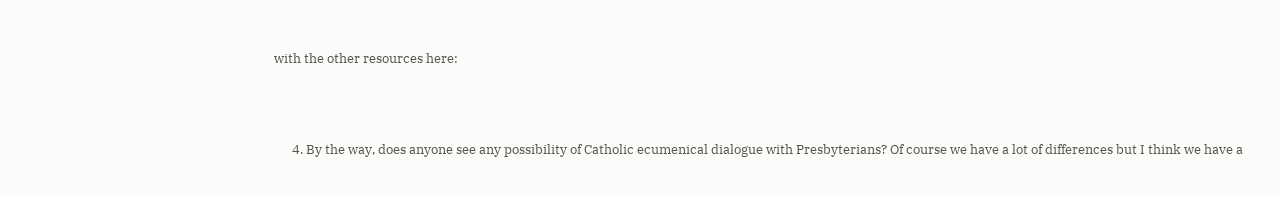with the other resources here:



      4. By the way, does anyone see any possibility of Catholic ecumenical dialogue with Presbyterians? Of course we have a lot of differences but I think we have a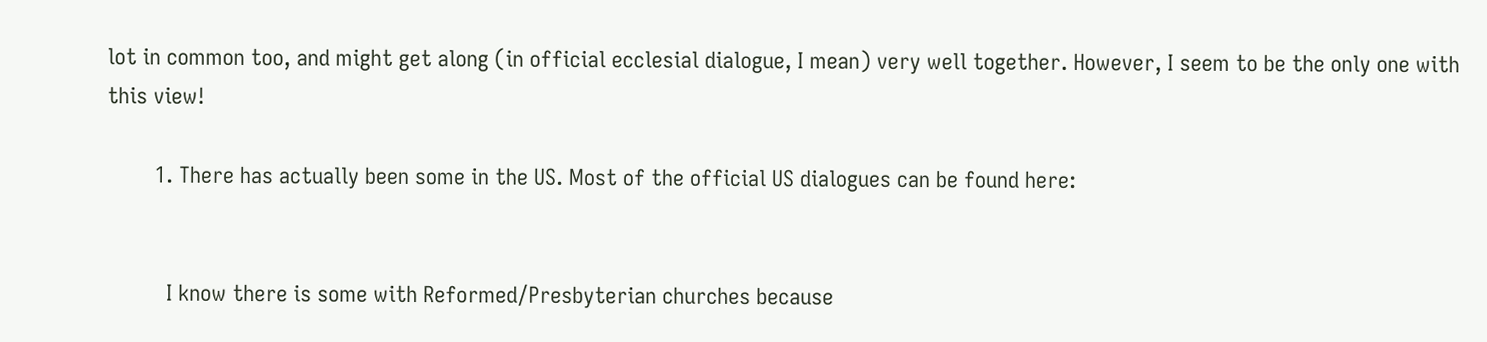lot in common too, and might get along (in official ecclesial dialogue, I mean) very well together. However, I seem to be the only one with this view!

        1. There has actually been some in the US. Most of the official US dialogues can be found here:


          I know there is some with Reformed/Presbyterian churches because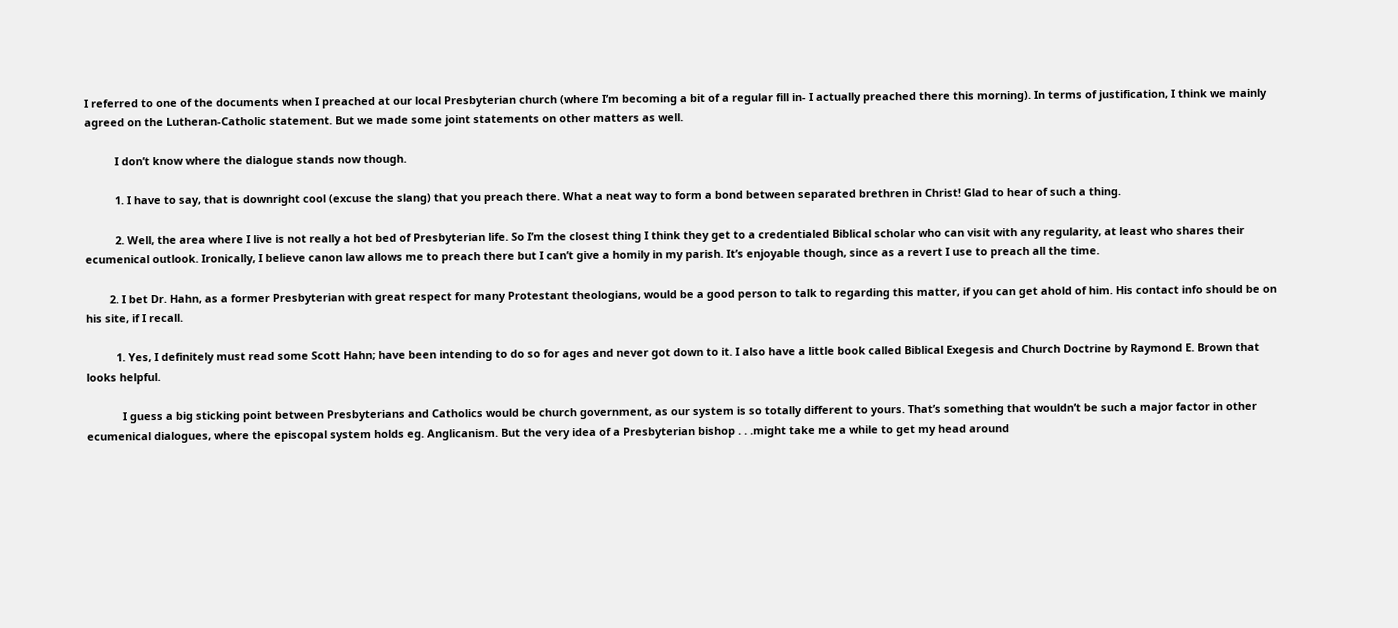I referred to one of the documents when I preached at our local Presbyterian church (where I’m becoming a bit of a regular fill in- I actually preached there this morning). In terms of justification, I think we mainly agreed on the Lutheran-Catholic statement. But we made some joint statements on other matters as well.

          I don’t know where the dialogue stands now though.

          1. I have to say, that is downright cool (excuse the slang) that you preach there. What a neat way to form a bond between separated brethren in Christ! Glad to hear of such a thing.

          2. Well, the area where I live is not really a hot bed of Presbyterian life. So I’m the closest thing I think they get to a credentialed Biblical scholar who can visit with any regularity, at least who shares their ecumenical outlook. Ironically, I believe canon law allows me to preach there but I can’t give a homily in my parish. It’s enjoyable though, since as a revert I use to preach all the time.

        2. I bet Dr. Hahn, as a former Presbyterian with great respect for many Protestant theologians, would be a good person to talk to regarding this matter, if you can get ahold of him. His contact info should be on his site, if I recall.

          1. Yes, I definitely must read some Scott Hahn; have been intending to do so for ages and never got down to it. I also have a little book called Biblical Exegesis and Church Doctrine by Raymond E. Brown that looks helpful.

            I guess a big sticking point between Presbyterians and Catholics would be church government, as our system is so totally different to yours. That’s something that wouldn’t be such a major factor in other ecumenical dialogues, where the episcopal system holds eg. Anglicanism. But the very idea of a Presbyterian bishop . . .might take me a while to get my head around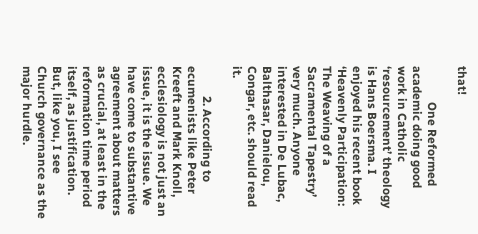that!

            One Reformed academic doing good work in Catholic ‘resourcement’ theology is Hans Boersma. I enjoyed his recent book ‘Heavenly Participation: The Weaving of a Sacramental Tapestry’ very much. Anyone interested in De Lubac, Balthasar, Danielou, Congar, etc. should read it.

          2. According to ecumenists like Peter Kreeft and Mark Knoll, ecclesiology is not just an issue, it is the issue. We have come to substantive agreement about matters as crucial, at least in the reformation time period itself, as justification. But, like you, I see Church governance as the major hurdle.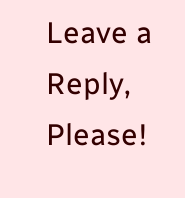Leave a Reply, Please!